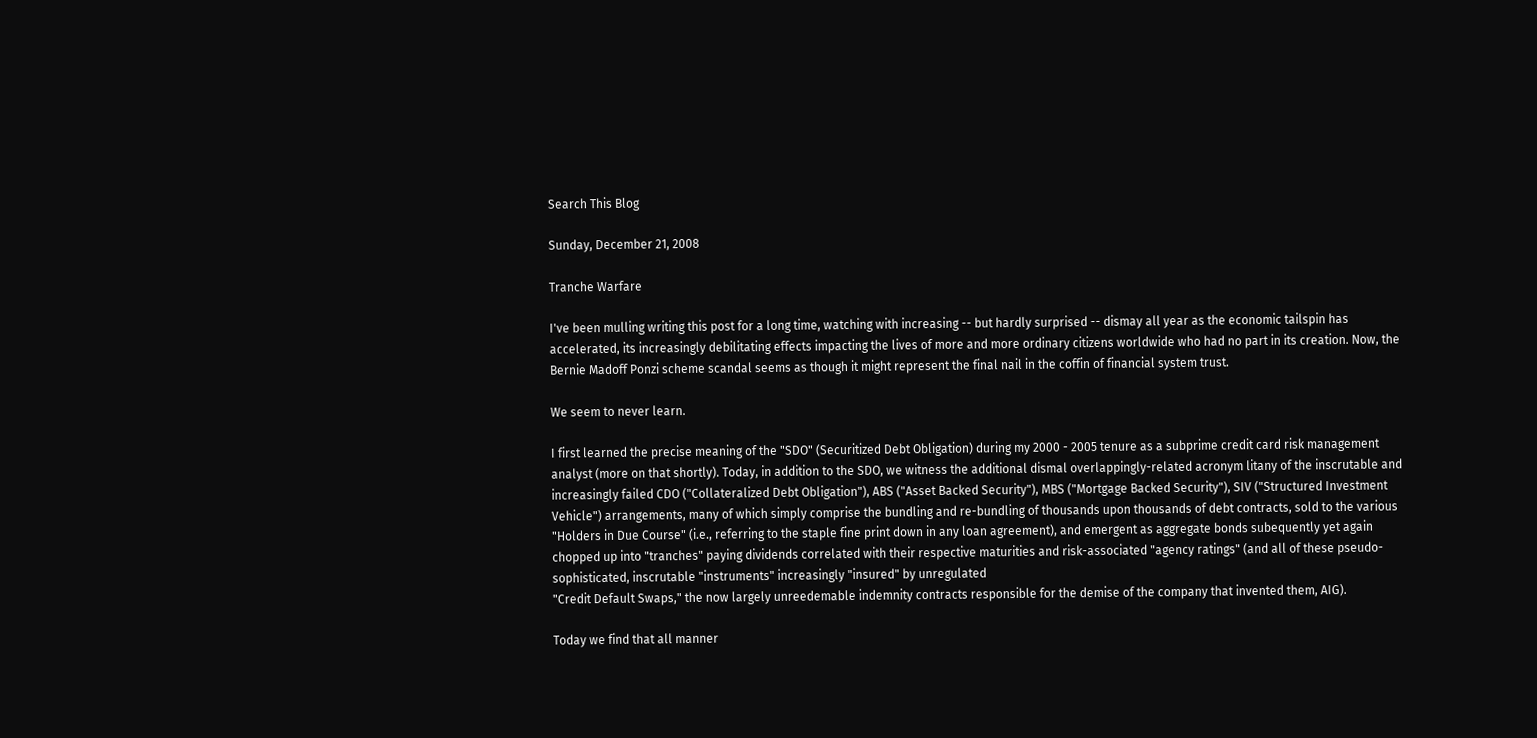Search This Blog

Sunday, December 21, 2008

Tranche Warfare

I've been mulling writing this post for a long time, watching with increasing -- but hardly surprised -- dismay all year as the economic tailspin has accelerated, its increasingly debilitating effects impacting the lives of more and more ordinary citizens worldwide who had no part in its creation. Now, the Bernie Madoff Ponzi scheme scandal seems as though it might represent the final nail in the coffin of financial system trust.

We seem to never learn.

I first learned the precise meaning of the "SDO" (Securitized Debt Obligation) during my 2000 - 2005 tenure as a subprime credit card risk management analyst (more on that shortly). Today, in addition to the SDO, we witness the additional dismal overlappingly-related acronym litany of the inscrutable and increasingly failed CDO ("Collateralized Debt Obligation"), ABS ("Asset Backed Security"), MBS ("Mortgage Backed Security"), SIV ("Structured Investment Vehicle") arrangements, many of which simply comprise the bundling and re-bundling of thousands upon thousands of debt contracts, sold to the various "Holders in Due Course" (i.e., referring to the staple fine print down in any loan agreement), and emergent as aggregate bonds subequently yet again chopped up into "tranches" paying dividends correlated with their respective maturities and risk-associated "agency ratings" (and all of these pseudo-sophisticated, inscrutable "instruments" increasingly "insured" by unregulated
"Credit Default Swaps," the now largely unreedemable indemnity contracts responsible for the demise of the company that invented them, AIG).

Today we find that all manner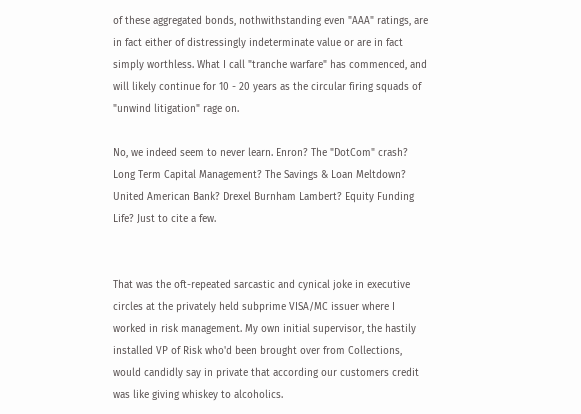of these aggregated bonds, nothwithstanding even "AAA" ratings, are in fact either of distressingly indeterminate value or are in fact simply worthless. What I call "tranche warfare" has commenced, and will likely continue for 10 - 20 years as the circular firing squads of "unwind litigation" rage on.

No, we indeed seem to never learn. Enron? The "DotCom" crash? Long Term Capital Management? The Savings & Loan Meltdown? United American Bank? Drexel Burnham Lambert? Equity Funding Life? Just to cite a few.


That was the oft-repeated sarcastic and cynical joke in executive circles at the privately held subprime VISA/MC issuer where I worked in risk management. My own initial supervisor, the hastily installed VP of Risk who'd been brought over from Collections, would candidly say in private that according our customers credit was like giving whiskey to alcoholics.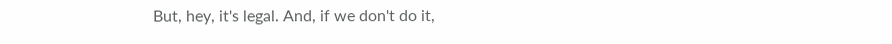But, hey, it's legal. And, if we don't do it,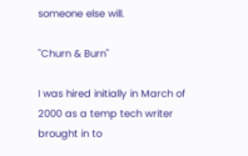someone else will.

"Churn & Burn"

I was hired initially in March of 2000 as a temp tech writer brought in to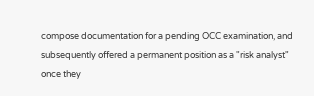compose documentation for a pending OCC examination, and subsequently offered a permanent position as a "risk analyst" once they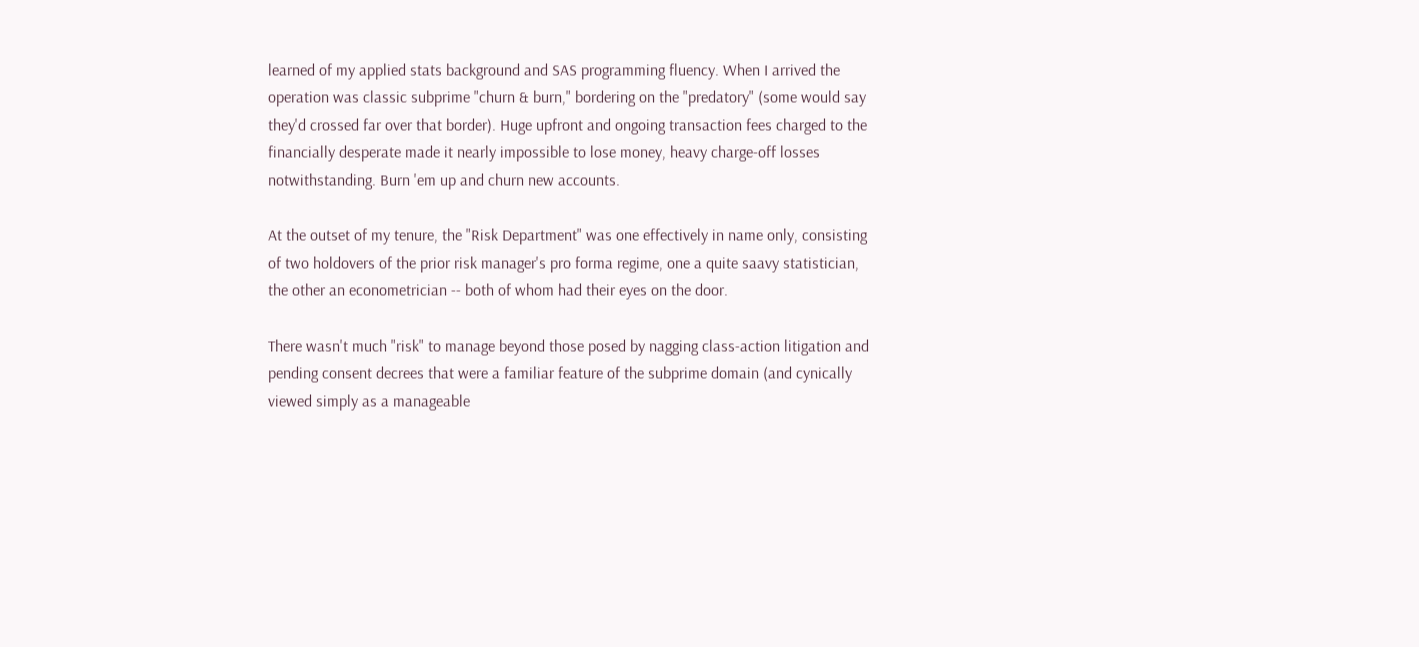learned of my applied stats background and SAS programming fluency. When I arrived the operation was classic subprime "churn & burn," bordering on the "predatory" (some would say they'd crossed far over that border). Huge upfront and ongoing transaction fees charged to the financially desperate made it nearly impossible to lose money, heavy charge-off losses notwithstanding. Burn 'em up and churn new accounts.

At the outset of my tenure, the "Risk Department" was one effectively in name only, consisting of two holdovers of the prior risk manager's pro forma regime, one a quite saavy statistician, the other an econometrician -- both of whom had their eyes on the door.

There wasn't much "risk" to manage beyond those posed by nagging class-action litigation and pending consent decrees that were a familiar feature of the subprime domain (and cynically viewed simply as a manageable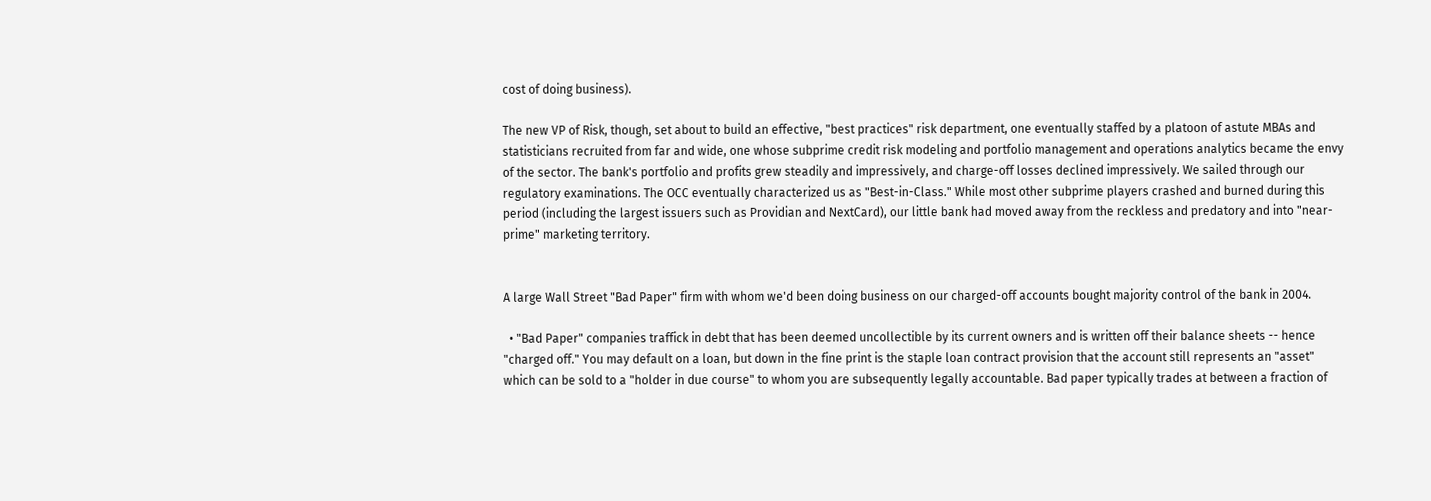cost of doing business).

The new VP of Risk, though, set about to build an effective, "best practices" risk department, one eventually staffed by a platoon of astute MBAs and statisticians recruited from far and wide, one whose subprime credit risk modeling and portfolio management and operations analytics became the envy of the sector. The bank's portfolio and profits grew steadily and impressively, and charge-off losses declined impressively. We sailed through our regulatory examinations. The OCC eventually characterized us as "Best-in-Class." While most other subprime players crashed and burned during this period (including the largest issuers such as Providian and NextCard), our little bank had moved away from the reckless and predatory and into "near-prime" marketing territory.


A large Wall Street "Bad Paper" firm with whom we'd been doing business on our charged-off accounts bought majority control of the bank in 2004.

  • "Bad Paper" companies traffick in debt that has been deemed uncollectible by its current owners and is written off their balance sheets -- hence "charged off." You may default on a loan, but down in the fine print is the staple loan contract provision that the account still represents an "asset" which can be sold to a "holder in due course" to whom you are subsequently legally accountable. Bad paper typically trades at between a fraction of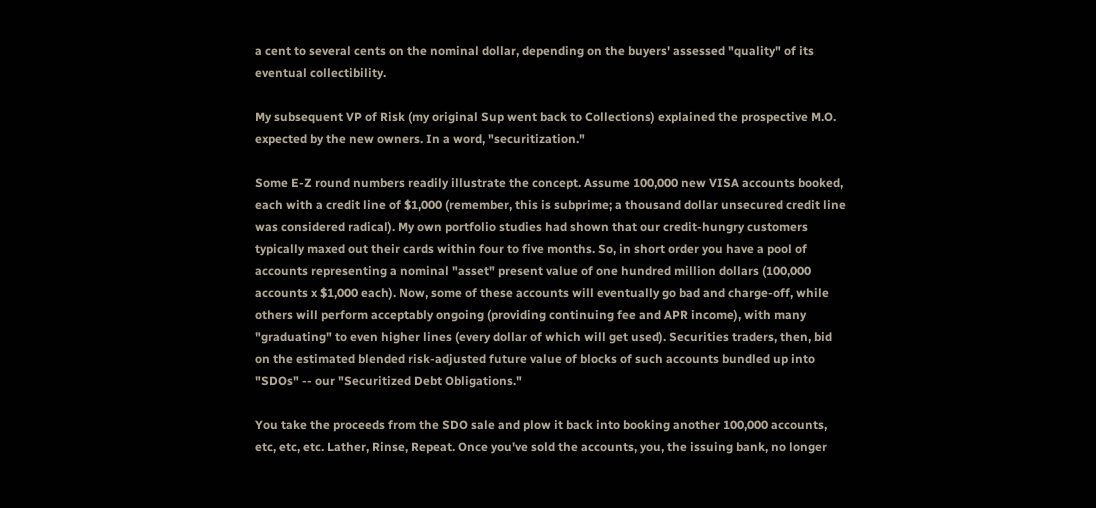a cent to several cents on the nominal dollar, depending on the buyers' assessed "quality" of its eventual collectibility.

My subsequent VP of Risk (my original Sup went back to Collections) explained the prospective M.O. expected by the new owners. In a word, "securitization."

Some E-Z round numbers readily illustrate the concept. Assume 100,000 new VISA accounts booked, each with a credit line of $1,000 (remember, this is subprime; a thousand dollar unsecured credit line was considered radical). My own portfolio studies had shown that our credit-hungry customers typically maxed out their cards within four to five months. So, in short order you have a pool of accounts representing a nominal "asset" present value of one hundred million dollars (100,000 accounts x $1,000 each). Now, some of these accounts will eventually go bad and charge-off, while others will perform acceptably ongoing (providing continuing fee and APR income), with many "graduating" to even higher lines (every dollar of which will get used). Securities traders, then, bid on the estimated blended risk-adjusted future value of blocks of such accounts bundled up into "SDOs" -- our "Securitized Debt Obligations."

You take the proceeds from the SDO sale and plow it back into booking another 100,000 accounts, etc, etc, etc. Lather, Rinse, Repeat. Once you've sold the accounts, you, the issuing bank, no longer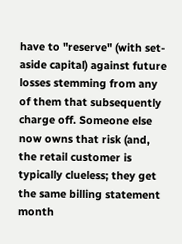have to "reserve" (with set-aside capital) against future losses stemming from any of them that subsequently charge off. Someone else now owns that risk (and, the retail customer is typically clueless; they get the same billing statement month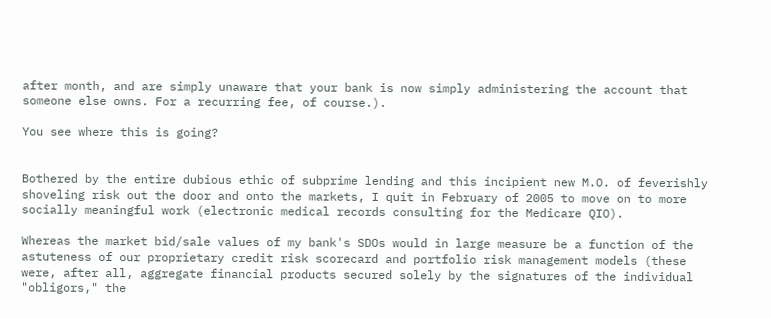after month, and are simply unaware that your bank is now simply administering the account that someone else owns. For a recurring fee, of course.).

You see where this is going?


Bothered by the entire dubious ethic of subprime lending and this incipient new M.O. of feverishly shoveling risk out the door and onto the markets, I quit in February of 2005 to move on to more socially meaningful work (electronic medical records consulting for the Medicare QIO).

Whereas the market bid/sale values of my bank's SDOs would in large measure be a function of the astuteness of our proprietary credit risk scorecard and portfolio risk management models (these were, after all, aggregate financial products secured solely by the signatures of the individual "obligors," the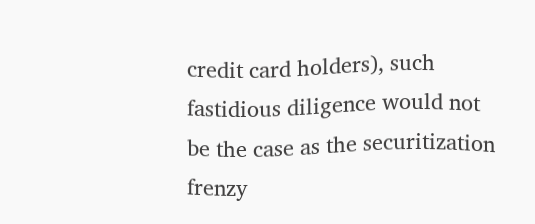credit card holders), such fastidious diligence would not be the case as the securitization frenzy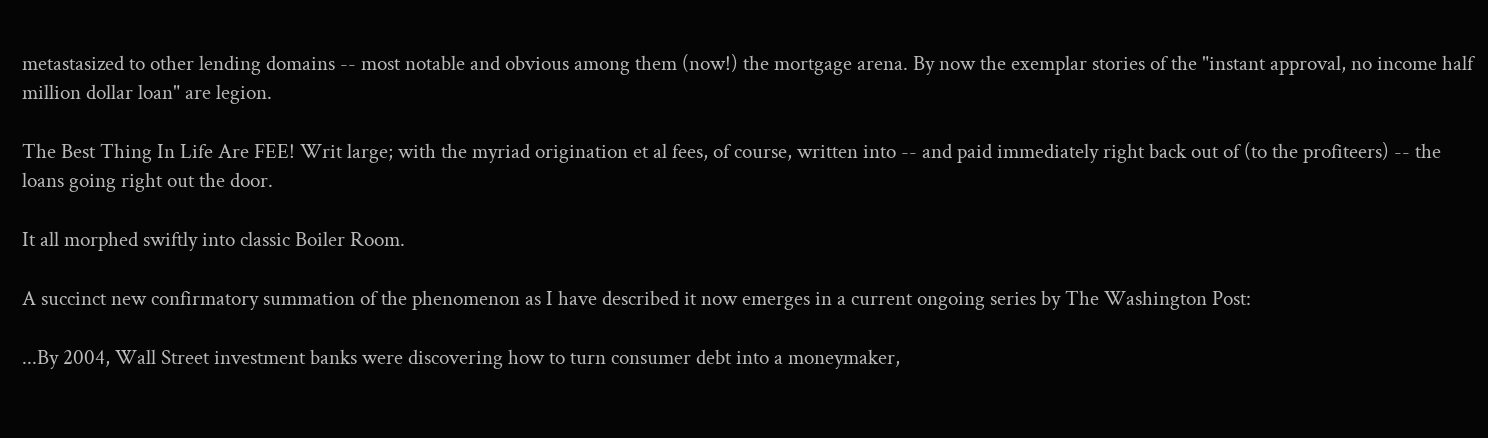metastasized to other lending domains -- most notable and obvious among them (now!) the mortgage arena. By now the exemplar stories of the "instant approval, no income half million dollar loan" are legion.

The Best Thing In Life Are FEE! Writ large; with the myriad origination et al fees, of course, written into -- and paid immediately right back out of (to the profiteers) -- the loans going right out the door.

It all morphed swiftly into classic Boiler Room.

A succinct new confirmatory summation of the phenomenon as I have described it now emerges in a current ongoing series by The Washington Post:

...By 2004, Wall Street investment banks were discovering how to turn consumer debt into a moneymaker,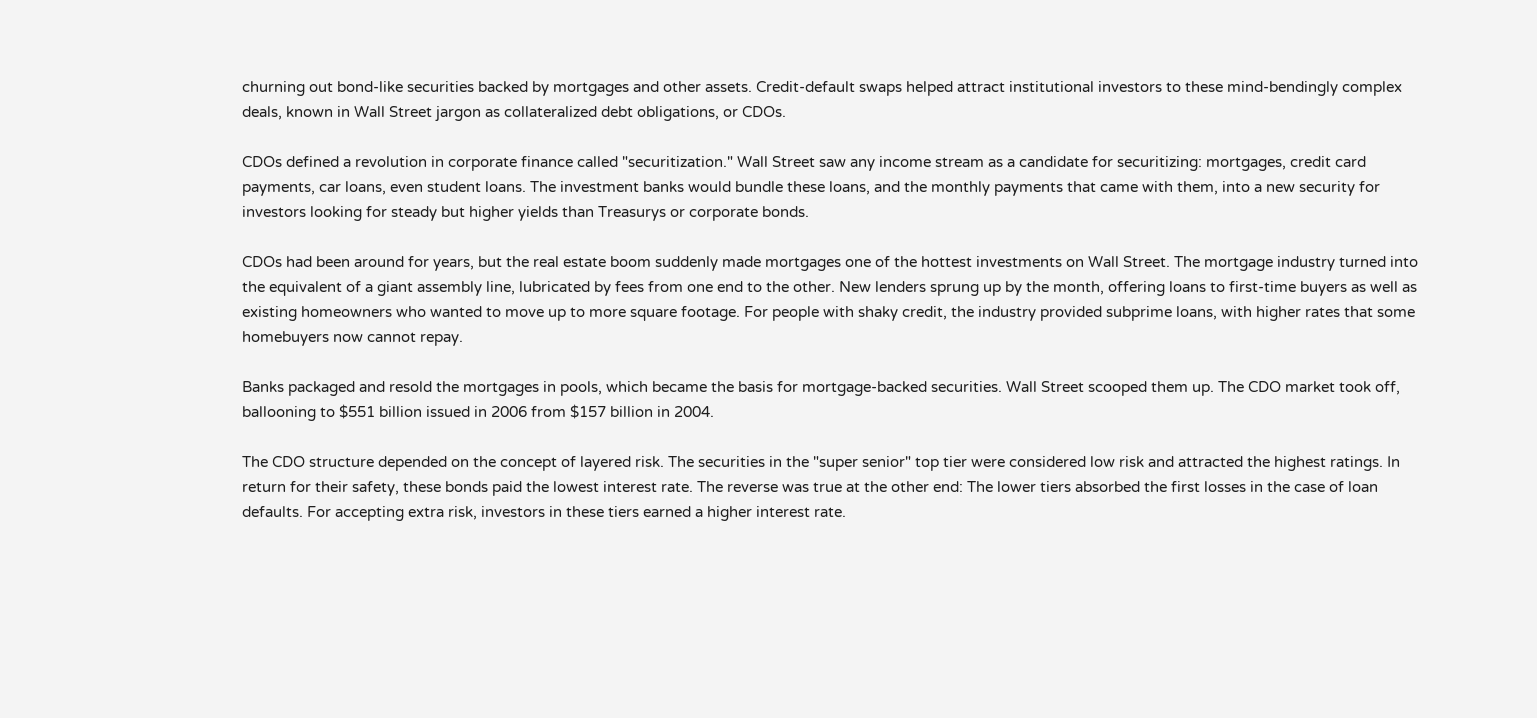churning out bond-like securities backed by mortgages and other assets. Credit-default swaps helped attract institutional investors to these mind-bendingly complex deals, known in Wall Street jargon as collateralized debt obligations, or CDOs.

CDOs defined a revolution in corporate finance called "securitization." Wall Street saw any income stream as a candidate for securitizing: mortgages, credit card payments, car loans, even student loans. The investment banks would bundle these loans, and the monthly payments that came with them, into a new security for investors looking for steady but higher yields than Treasurys or corporate bonds.

CDOs had been around for years, but the real estate boom suddenly made mortgages one of the hottest investments on Wall Street. The mortgage industry turned into the equivalent of a giant assembly line, lubricated by fees from one end to the other. New lenders sprung up by the month, offering loans to first-time buyers as well as existing homeowners who wanted to move up to more square footage. For people with shaky credit, the industry provided subprime loans, with higher rates that some homebuyers now cannot repay.

Banks packaged and resold the mortgages in pools, which became the basis for mortgage-backed securities. Wall Street scooped them up. The CDO market took off, ballooning to $551 billion issued in 2006 from $157 billion in 2004.

The CDO structure depended on the concept of layered risk. The securities in the "super senior" top tier were considered low risk and attracted the highest ratings. In return for their safety, these bonds paid the lowest interest rate. The reverse was true at the other end: The lower tiers absorbed the first losses in the case of loan defaults. For accepting extra risk, investors in these tiers earned a higher interest rate.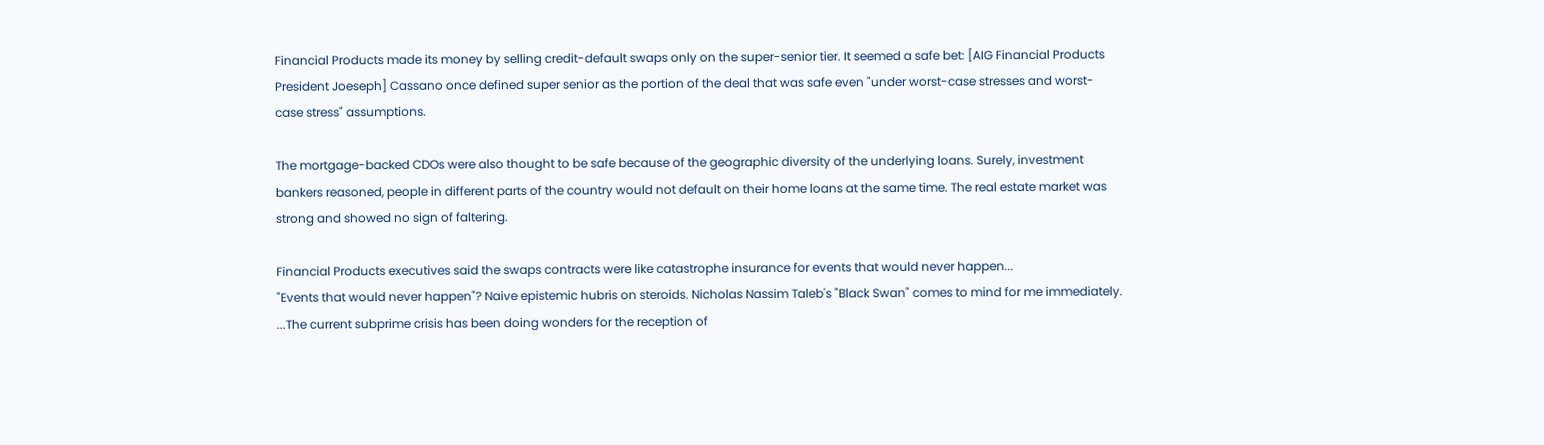Financial Products made its money by selling credit-default swaps only on the super-senior tier. It seemed a safe bet: [AIG Financial Products President Joeseph] Cassano once defined super senior as the portion of the deal that was safe even "under worst-case stresses and worst-case stress" assumptions.

The mortgage-backed CDOs were also thought to be safe because of the geographic diversity of the underlying loans. Surely, investment bankers reasoned, people in different parts of the country would not default on their home loans at the same time. The real estate market was strong and showed no sign of faltering.

Financial Products executives said the swaps contracts were like catastrophe insurance for events that would never happen...
"Events that would never happen"? Naive epistemic hubris on steroids. Nicholas Nassim Taleb's "Black Swan" comes to mind for me immediately.
...The current subprime crisis has been doing wonders for the reception of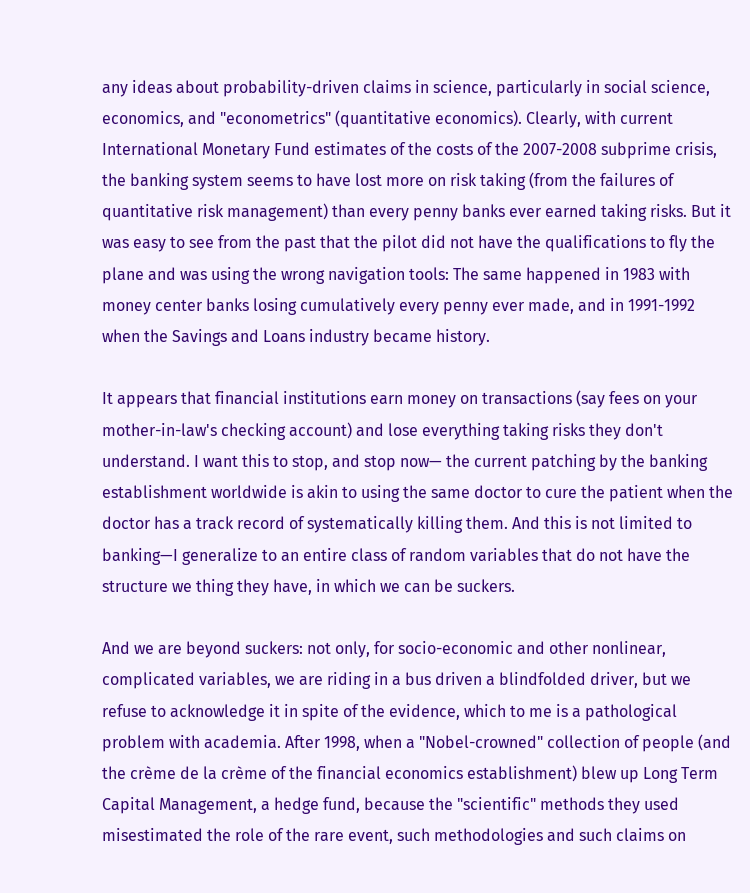any ideas about probability-driven claims in science, particularly in social science, economics, and "econometrics" (quantitative economics). Clearly, with current International Monetary Fund estimates of the costs of the 2007-2008 subprime crisis, the banking system seems to have lost more on risk taking (from the failures of quantitative risk management) than every penny banks ever earned taking risks. But it was easy to see from the past that the pilot did not have the qualifications to fly the plane and was using the wrong navigation tools: The same happened in 1983 with money center banks losing cumulatively every penny ever made, and in 1991-1992 when the Savings and Loans industry became history.

It appears that financial institutions earn money on transactions (say fees on your mother-in-law's checking account) and lose everything taking risks they don't understand. I want this to stop, and stop now— the current patching by the banking establishment worldwide is akin to using the same doctor to cure the patient when the doctor has a track record of systematically killing them. And this is not limited to banking—I generalize to an entire class of random variables that do not have the structure we thing they have, in which we can be suckers.

And we are beyond suckers: not only, for socio-economic and other nonlinear, complicated variables, we are riding in a bus driven a blindfolded driver, but we refuse to acknowledge it in spite of the evidence, which to me is a pathological problem with academia. After 1998, when a "Nobel-crowned" collection of people (and the crème de la crème of the financial economics establishment) blew up Long Term Capital Management, a hedge fund, because the "scientific" methods they used misestimated the role of the rare event, such methodologies and such claims on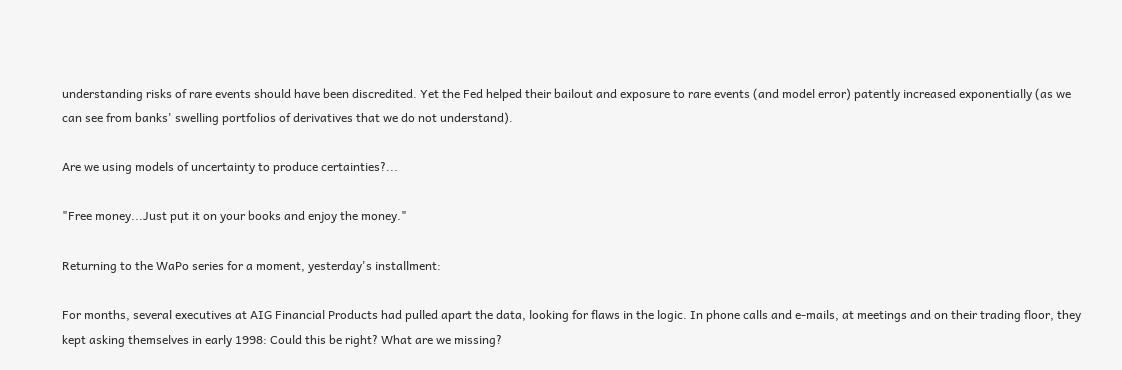understanding risks of rare events should have been discredited. Yet the Fed helped their bailout and exposure to rare events (and model error) patently increased exponentially (as we can see from banks' swelling portfolios of derivatives that we do not understand).

Are we using models of uncertainty to produce certainties?...

"Free money...Just put it on your books and enjoy the money."

Returning to the WaPo series for a moment, yesterday's installment:

For months, several executives at AIG Financial Products had pulled apart the data, looking for flaws in the logic. In phone calls and e-mails, at meetings and on their trading floor, they kept asking themselves in early 1998: Could this be right? What are we missing?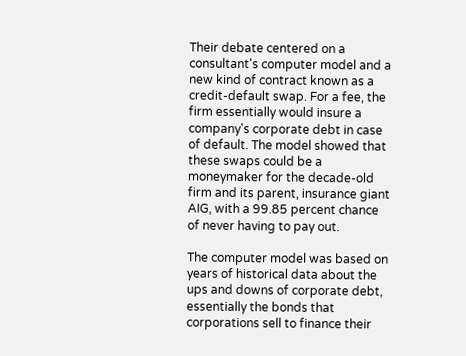Their debate centered on a consultant's computer model and a new kind of contract known as a credit-default swap. For a fee, the firm essentially would insure a company's corporate debt in case of default. The model showed that these swaps could be a moneymaker for the decade-old firm and its parent, insurance giant AIG, with a 99.85 percent chance of never having to pay out.

The computer model was based on years of historical data about the ups and downs of corporate debt, essentially the bonds that corporations sell to finance their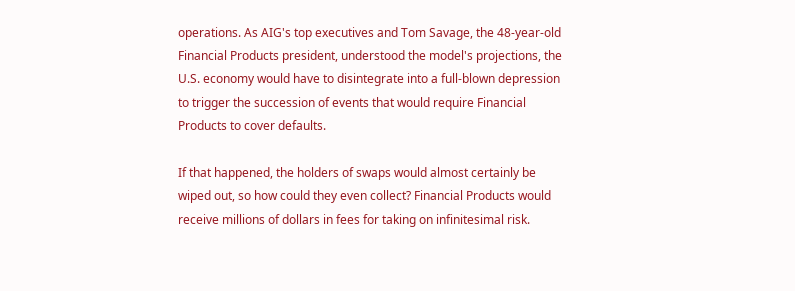operations. As AIG's top executives and Tom Savage, the 48-year-old Financial Products president, understood the model's projections, the U.S. economy would have to disintegrate into a full-blown depression to trigger the succession of events that would require Financial Products to cover defaults.

If that happened, the holders of swaps would almost certainly be wiped out, so how could they even collect? Financial Products would receive millions of dollars in fees for taking on infinitesimal risk.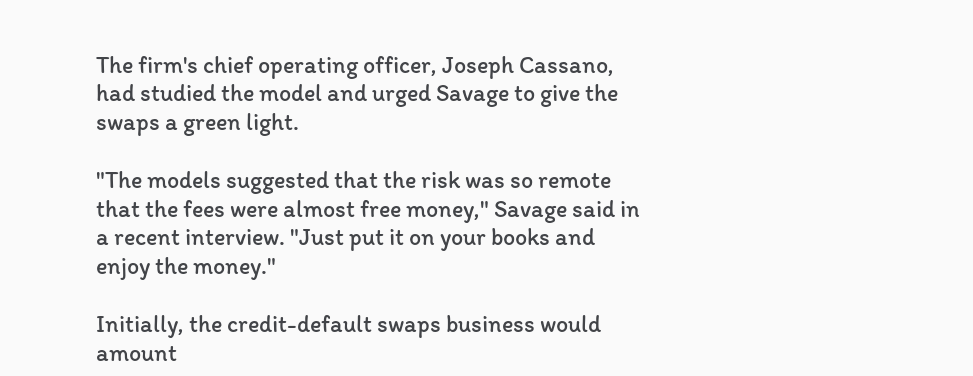The firm's chief operating officer, Joseph Cassano, had studied the model and urged Savage to give the swaps a green light.

"The models suggested that the risk was so remote that the fees were almost free money," Savage said in a recent interview. "Just put it on your books and enjoy the money."

Initially, the credit-default swaps business would amount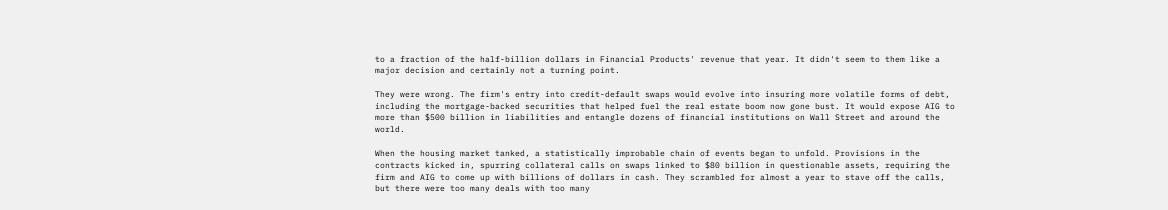to a fraction of the half-billion dollars in Financial Products' revenue that year. It didn't seem to them like a major decision and certainly not a turning point.

They were wrong. The firm's entry into credit-default swaps would evolve into insuring more volatile forms of debt, including the mortgage-backed securities that helped fuel the real estate boom now gone bust. It would expose AIG to more than $500 billion in liabilities and entangle dozens of financial institutions on Wall Street and around the world.

When the housing market tanked, a statistically improbable chain of events began to unfold. Provisions in the contracts kicked in, spurring collateral calls on swaps linked to $80 billion in questionable assets, requiring the firm and AIG to come up with billions of dollars in cash. They scrambled for almost a year to stave off the calls, but there were too many deals with too many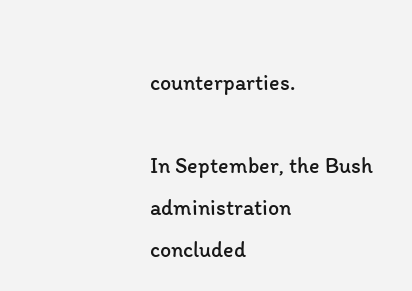counterparties.

In September, the Bush administration concluded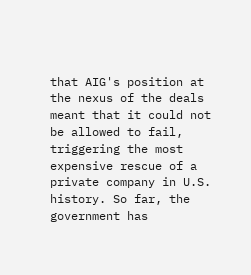that AIG's position at the nexus of the deals meant that it could not be allowed to fail, triggering the most expensive rescue of a private company in U.S. history. So far, the government has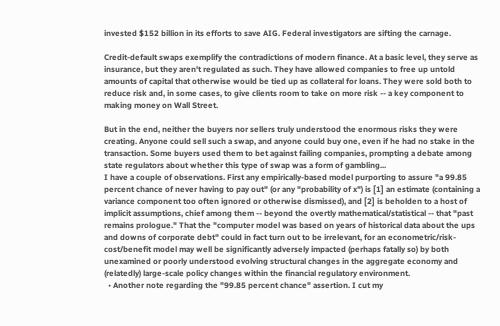invested $152 billion in its efforts to save AIG. Federal investigators are sifting the carnage.

Credit-default swaps exemplify the contradictions of modern finance. At a basic level, they serve as insurance, but they aren't regulated as such. They have allowed companies to free up untold amounts of capital that otherwise would be tied up as collateral for loans. They were sold both to reduce risk and, in some cases, to give clients room to take on more risk -- a key component to making money on Wall Street.

But in the end, neither the buyers nor sellers truly understood the enormous risks they were creating. Anyone could sell such a swap, and anyone could buy one, even if he had no stake in the transaction. Some buyers used them to bet against failing companies, prompting a debate among state regulators about whether this type of swap was a form of gambling...
I have a couple of observations. First any empirically-based model purporting to assure "a 99.85 percent chance of never having to pay out" (or any "probability of x") is [1] an estimate (containing a variance component too often ignored or otherwise dismissed), and [2] is beholden to a host of implicit assumptions, chief among them -- beyond the overtly mathematical/statistical -- that "past remains prologue." That the "computer model was based on years of historical data about the ups and downs of corporate debt" could in fact turn out to be irrelevant, for an econometric/risk-cost/benefit model may well be significantly adversely impacted (perhaps fatally so) by both unexamined or poorly understood evolving structural changes in the aggregate economy and (relatedly) large-scale policy changes within the financial regulatory environment.
  • Another note regarding the "99.85 percent chance" assertion. I cut my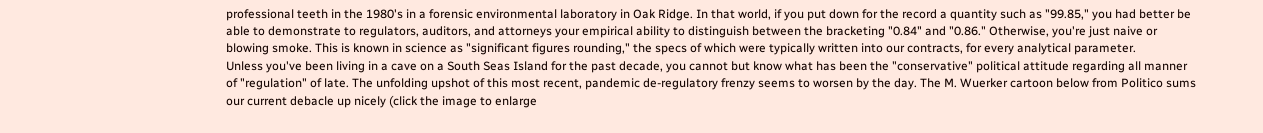professional teeth in the 1980's in a forensic environmental laboratory in Oak Ridge. In that world, if you put down for the record a quantity such as "99.85," you had better be able to demonstrate to regulators, auditors, and attorneys your empirical ability to distinguish between the bracketing "0.84" and "0.86." Otherwise, you're just naive or blowing smoke. This is known in science as "significant figures rounding," the specs of which were typically written into our contracts, for every analytical parameter.
Unless you've been living in a cave on a South Seas Island for the past decade, you cannot but know what has been the "conservative" political attitude regarding all manner of "regulation" of late. The unfolding upshot of this most recent, pandemic de-regulatory frenzy seems to worsen by the day. The M. Wuerker cartoon below from Politico sums our current debacle up nicely (click the image to enlarge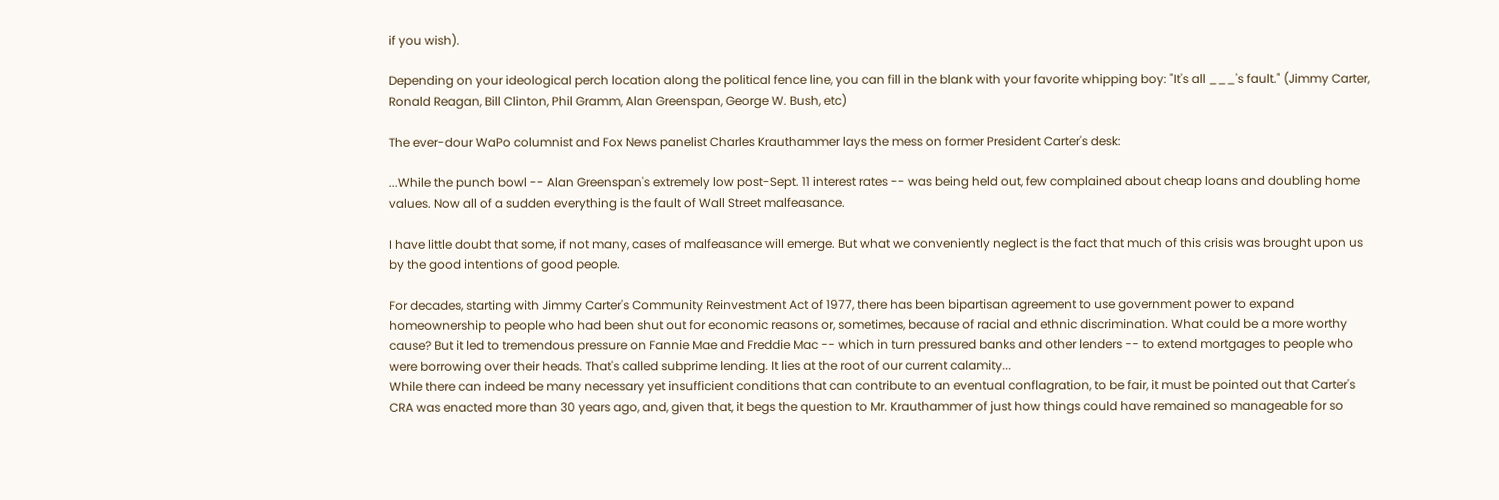if you wish).

Depending on your ideological perch location along the political fence line, you can fill in the blank with your favorite whipping boy: "It's all ___'s fault." (Jimmy Carter, Ronald Reagan, Bill Clinton, Phil Gramm, Alan Greenspan, George W. Bush, etc)

The ever-dour WaPo columnist and Fox News panelist Charles Krauthammer lays the mess on former President Carter's desk:

...While the punch bowl -- Alan Greenspan's extremely low post-Sept. 11 interest rates -- was being held out, few complained about cheap loans and doubling home values. Now all of a sudden everything is the fault of Wall Street malfeasance.

I have little doubt that some, if not many, cases of malfeasance will emerge. But what we conveniently neglect is the fact that much of this crisis was brought upon us by the good intentions of good people.

For decades, starting with Jimmy Carter's Community Reinvestment Act of 1977, there has been bipartisan agreement to use government power to expand homeownership to people who had been shut out for economic reasons or, sometimes, because of racial and ethnic discrimination. What could be a more worthy cause? But it led to tremendous pressure on Fannie Mae and Freddie Mac -- which in turn pressured banks and other lenders -- to extend mortgages to people who were borrowing over their heads. That's called subprime lending. It lies at the root of our current calamity...
While there can indeed be many necessary yet insufficient conditions that can contribute to an eventual conflagration, to be fair, it must be pointed out that Carter's CRA was enacted more than 30 years ago, and, given that, it begs the question to Mr. Krauthammer of just how things could have remained so manageable for so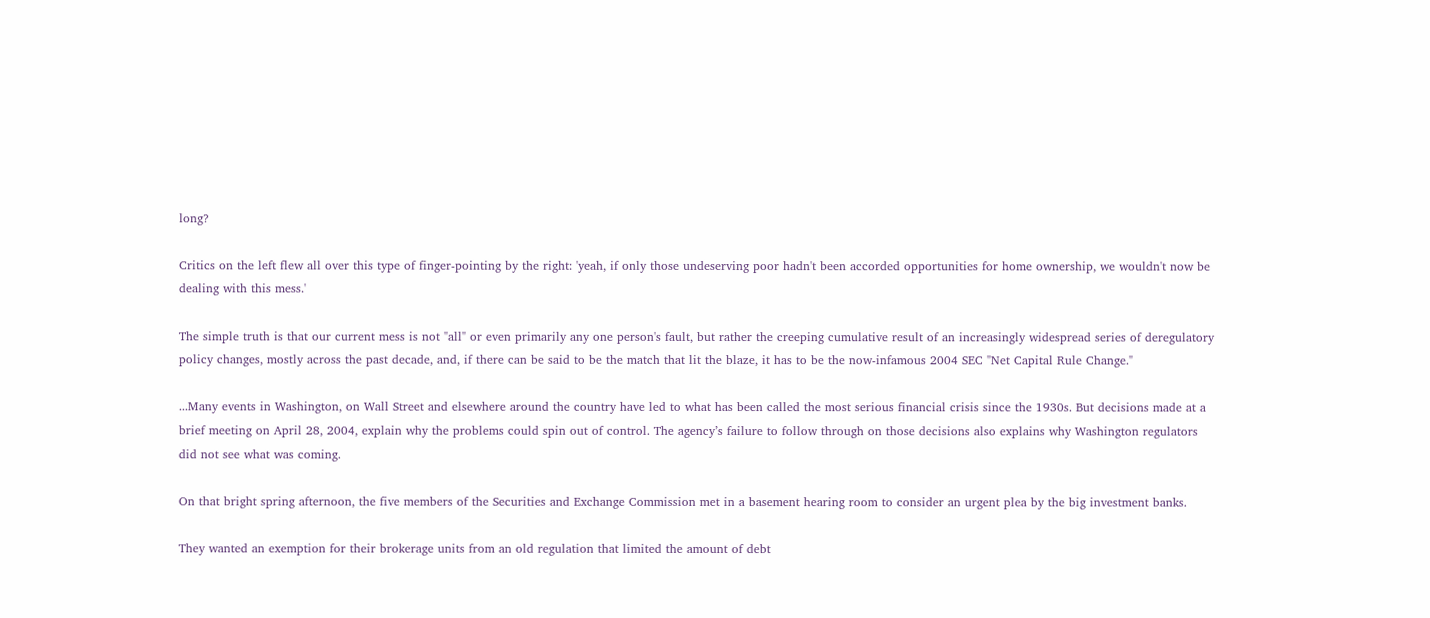long?

Critics on the left flew all over this type of finger-pointing by the right: 'yeah, if only those undeserving poor hadn't been accorded opportunities for home ownership, we wouldn't now be dealing with this mess.'

The simple truth is that our current mess is not "all" or even primarily any one person's fault, but rather the creeping cumulative result of an increasingly widespread series of deregulatory policy changes, mostly across the past decade, and, if there can be said to be the match that lit the blaze, it has to be the now-infamous 2004 SEC "Net Capital Rule Change."

...Many events in Washington, on Wall Street and elsewhere around the country have led to what has been called the most serious financial crisis since the 1930s. But decisions made at a brief meeting on April 28, 2004, explain why the problems could spin out of control. The agency’s failure to follow through on those decisions also explains why Washington regulators did not see what was coming.

On that bright spring afternoon, the five members of the Securities and Exchange Commission met in a basement hearing room to consider an urgent plea by the big investment banks.

They wanted an exemption for their brokerage units from an old regulation that limited the amount of debt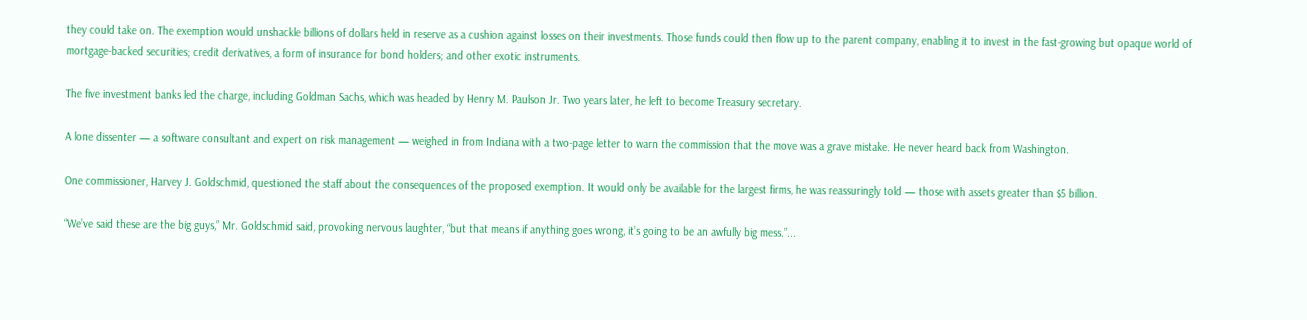they could take on. The exemption would unshackle billions of dollars held in reserve as a cushion against losses on their investments. Those funds could then flow up to the parent company, enabling it to invest in the fast-growing but opaque world of mortgage-backed securities; credit derivatives, a form of insurance for bond holders; and other exotic instruments.

The five investment banks led the charge, including Goldman Sachs, which was headed by Henry M. Paulson Jr. Two years later, he left to become Treasury secretary.

A lone dissenter — a software consultant and expert on risk management — weighed in from Indiana with a two-page letter to warn the commission that the move was a grave mistake. He never heard back from Washington.

One commissioner, Harvey J. Goldschmid, questioned the staff about the consequences of the proposed exemption. It would only be available for the largest firms, he was reassuringly told — those with assets greater than $5 billion.

“We’ve said these are the big guys,” Mr. Goldschmid said, provoking nervous laughter, “but that means if anything goes wrong, it’s going to be an awfully big mess.”...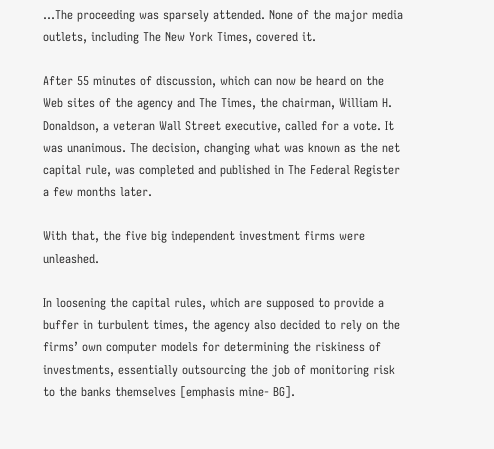...The proceeding was sparsely attended. None of the major media outlets, including The New York Times, covered it.

After 55 minutes of discussion, which can now be heard on the Web sites of the agency and The Times, the chairman, William H. Donaldson, a veteran Wall Street executive, called for a vote. It was unanimous. The decision, changing what was known as the net capital rule, was completed and published in The Federal Register a few months later.

With that, the five big independent investment firms were unleashed.

In loosening the capital rules, which are supposed to provide a buffer in turbulent times, the agency also decided to rely on the firms’ own computer models for determining the riskiness of investments, essentially outsourcing the job of monitoring risk to the banks themselves [emphasis mine- BG].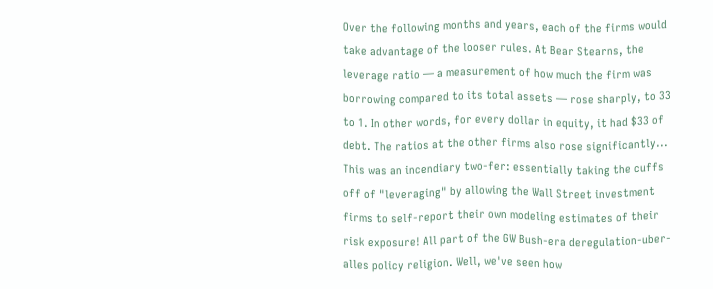Over the following months and years, each of the firms would take advantage of the looser rules. At Bear Stearns, the leverage ratio — a measurement of how much the firm was borrowing compared to its total assets — rose sharply, to 33 to 1. In other words, for every dollar in equity, it had $33 of debt. The ratios at the other firms also rose significantly...
This was an incendiary two-fer: essentially taking the cuffs off of "leveraging" by allowing the Wall Street investment firms to self-report their own modeling estimates of their risk exposure! All part of the GW Bush-era deregulation-uber-alles policy religion. Well, we've seen how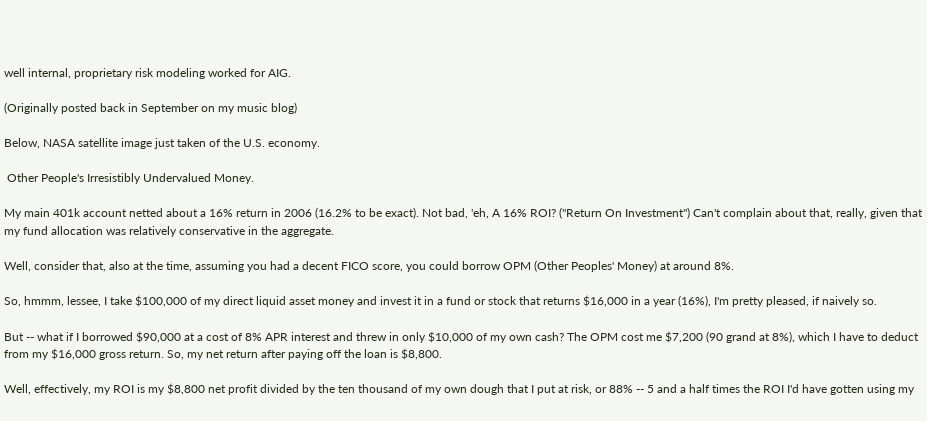well internal, proprietary risk modeling worked for AIG.

(Originally posted back in September on my music blog)

Below, NASA satellite image just taken of the U.S. economy.

 Other People's Irresistibly Undervalued Money.

My main 401k account netted about a 16% return in 2006 (16.2% to be exact). Not bad, 'eh, A 16% ROI? ("Return On Investment") Can't complain about that, really, given that my fund allocation was relatively conservative in the aggregate.

Well, consider that, also at the time, assuming you had a decent FICO score, you could borrow OPM (Other Peoples' Money) at around 8%.

So, hmmm, lessee, I take $100,000 of my direct liquid asset money and invest it in a fund or stock that returns $16,000 in a year (16%), I'm pretty pleased, if naively so.

But -- what if I borrowed $90,000 at a cost of 8% APR interest and threw in only $10,000 of my own cash? The OPM cost me $7,200 (90 grand at 8%), which I have to deduct from my $16,000 gross return. So, my net return after paying off the loan is $8,800.

Well, effectively, my ROI is my $8,800 net profit divided by the ten thousand of my own dough that I put at risk, or 88% -- 5 and a half times the ROI I'd have gotten using my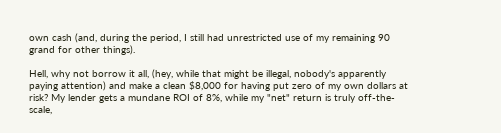own cash (and, during the period, I still had unrestricted use of my remaining 90 grand for other things).

Hell, why not borrow it all, (hey, while that might be illegal, nobody's apparently paying attention) and make a clean $8,000 for having put zero of my own dollars at risk? My lender gets a mundane ROI of 8%, while my "net" return is truly off-the-scale,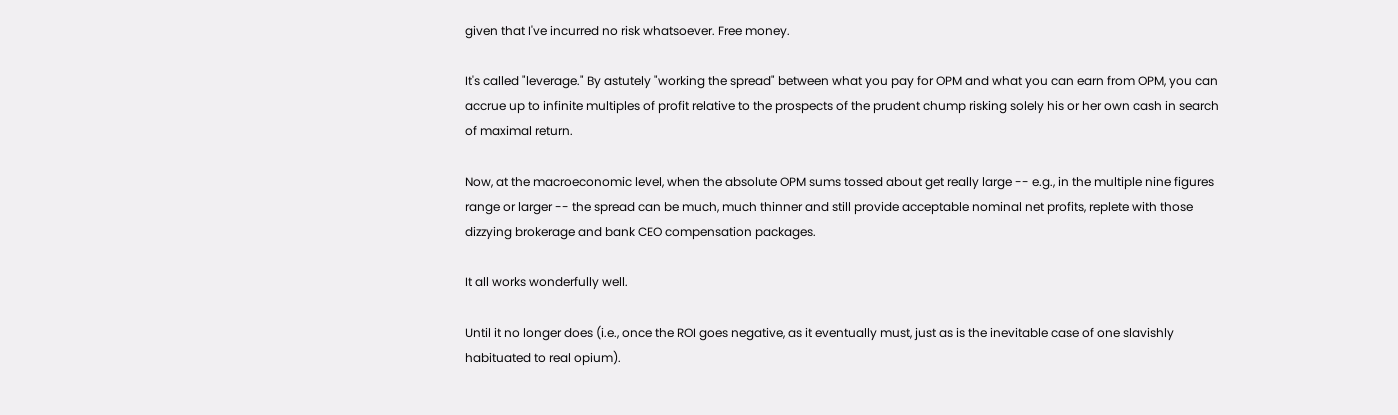given that I've incurred no risk whatsoever. Free money.

It's called "leverage." By astutely "working the spread" between what you pay for OPM and what you can earn from OPM, you can accrue up to infinite multiples of profit relative to the prospects of the prudent chump risking solely his or her own cash in search of maximal return.

Now, at the macroeconomic level, when the absolute OPM sums tossed about get really large -- e.g., in the multiple nine figures range or larger -- the spread can be much, much thinner and still provide acceptable nominal net profits, replete with those dizzying brokerage and bank CEO compensation packages.

It all works wonderfully well.

Until it no longer does (i.e., once the ROI goes negative, as it eventually must, just as is the inevitable case of one slavishly habituated to real opium).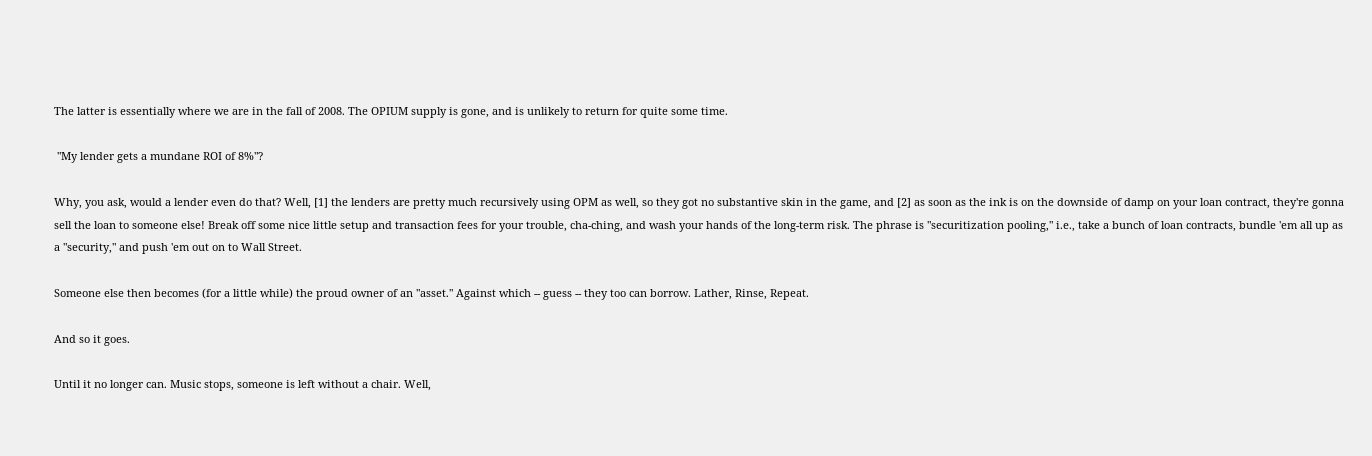The latter is essentially where we are in the fall of 2008. The OPIUM supply is gone, and is unlikely to return for quite some time.

 "My lender gets a mundane ROI of 8%"?

Why, you ask, would a lender even do that? Well, [1] the lenders are pretty much recursively using OPM as well, so they got no substantive skin in the game, and [2] as soon as the ink is on the downside of damp on your loan contract, they're gonna sell the loan to someone else! Break off some nice little setup and transaction fees for your trouble, cha-ching, and wash your hands of the long-term risk. The phrase is "securitization pooling," i.e., take a bunch of loan contracts, bundle 'em all up as a "security," and push 'em out on to Wall Street.

Someone else then becomes (for a little while) the proud owner of an "asset." Against which -- guess -- they too can borrow. Lather, Rinse, Repeat.

And so it goes.

Until it no longer can. Music stops, someone is left without a chair. Well,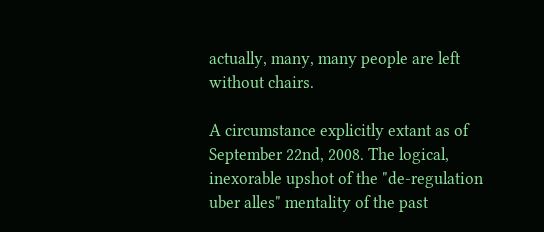actually, many, many people are left without chairs.

A circumstance explicitly extant as of September 22nd, 2008. The logical, inexorable upshot of the "de-regulation uber alles" mentality of the past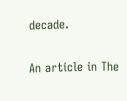decade.


An article in The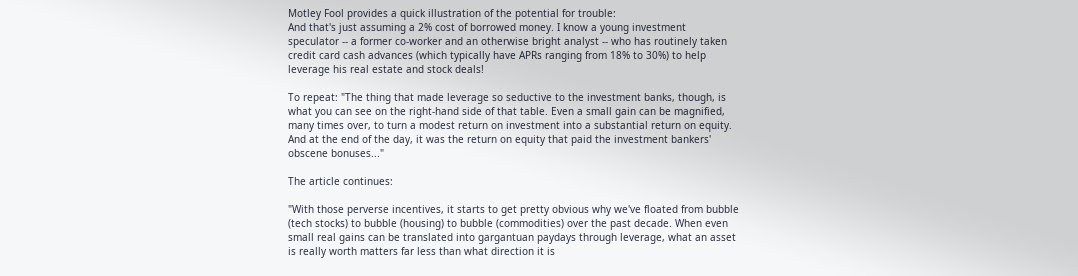Motley Fool provides a quick illustration of the potential for trouble:
And that's just assuming a 2% cost of borrowed money. I know a young investment speculator -- a former co-worker and an otherwise bright analyst -- who has routinely taken credit card cash advances (which typically have APRs ranging from 18% to 30%) to help leverage his real estate and stock deals!

To repeat: "The thing that made leverage so seductive to the investment banks, though, is what you can see on the right-hand side of that table. Even a small gain can be magnified, many times over, to turn a modest return on investment into a substantial return on equity. And at the end of the day, it was the return on equity that paid the investment bankers' obscene bonuses..."

The article continues:

"With those perverse incentives, it starts to get pretty obvious why we've floated from bubble (tech stocks) to bubble (housing) to bubble (commodities) over the past decade. When even small real gains can be translated into gargantuan paydays through leverage, what an asset is really worth matters far less than what direction it is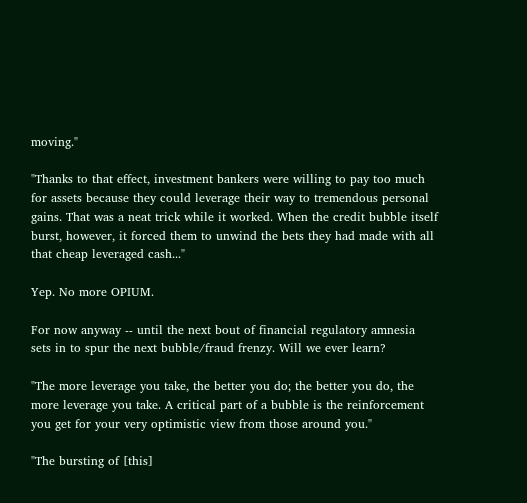moving."

"Thanks to that effect, investment bankers were willing to pay too much for assets because they could leverage their way to tremendous personal gains. That was a neat trick while it worked. When the credit bubble itself burst, however, it forced them to unwind the bets they had made with all that cheap leveraged cash..."

Yep. No more OPIUM.

For now anyway -- until the next bout of financial regulatory amnesia sets in to spur the next bubble/fraud frenzy. Will we ever learn?

"The more leverage you take, the better you do; the better you do, the more leverage you take. A critical part of a bubble is the reinforcement you get for your very optimistic view from those around you."

"The bursting of [this]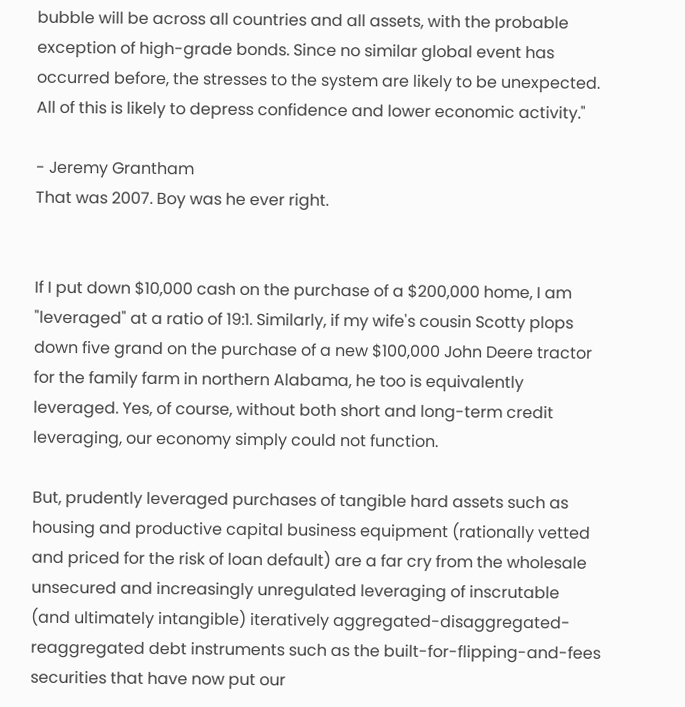bubble will be across all countries and all assets, with the probable exception of high-grade bonds. Since no similar global event has occurred before, the stresses to the system are likely to be unexpected. All of this is likely to depress confidence and lower economic activity."

- Jeremy Grantham
That was 2007. Boy was he ever right.


If I put down $10,000 cash on the purchase of a $200,000 home, I am "leveraged" at a ratio of 19:1. Similarly, if my wife's cousin Scotty plops down five grand on the purchase of a new $100,000 John Deere tractor for the family farm in northern Alabama, he too is equivalently leveraged. Yes, of course, without both short and long-term credit leveraging, our economy simply could not function.

But, prudently leveraged purchases of tangible hard assets such as housing and productive capital business equipment (rationally vetted and priced for the risk of loan default) are a far cry from the wholesale unsecured and increasingly unregulated leveraging of inscrutable (and ultimately intangible) iteratively aggregated-disaggregated-reaggregated debt instruments such as the built-for-flipping-and-fees securities that have now put our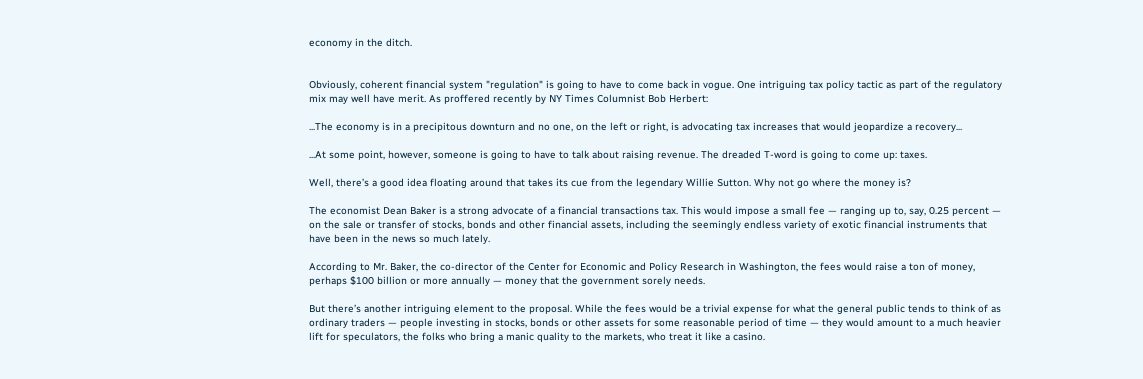economy in the ditch.


Obviously, coherent financial system "regulation" is going to have to come back in vogue. One intriguing tax policy tactic as part of the regulatory mix may well have merit. As proffered recently by NY Times Columnist Bob Herbert:

...The economy is in a precipitous downturn and no one, on the left or right, is advocating tax increases that would jeopardize a recovery...

...At some point, however, someone is going to have to talk about raising revenue. The dreaded T-word is going to come up: taxes.

Well, there’s a good idea floating around that takes its cue from the legendary Willie Sutton. Why not go where the money is?

The economist Dean Baker is a strong advocate of a financial transactions tax. This would impose a small fee — ranging up to, say, 0.25 percent — on the sale or transfer of stocks, bonds and other financial assets, including the seemingly endless variety of exotic financial instruments that have been in the news so much lately.

According to Mr. Baker, the co-director of the Center for Economic and Policy Research in Washington, the fees would raise a ton of money, perhaps $100 billion or more annually — money that the government sorely needs.

But there’s another intriguing element to the proposal. While the fees would be a trivial expense for what the general public tends to think of as ordinary traders — people investing in stocks, bonds or other assets for some reasonable period of time — they would amount to a much heavier lift for speculators, the folks who bring a manic quality to the markets, who treat it like a casino.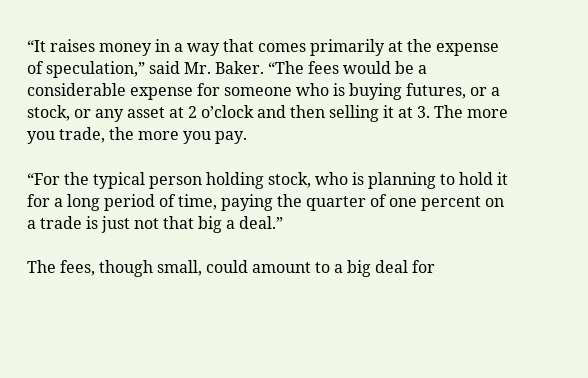“It raises money in a way that comes primarily at the expense of speculation,” said Mr. Baker. “The fees would be a considerable expense for someone who is buying futures, or a stock, or any asset at 2 o’clock and then selling it at 3. The more you trade, the more you pay.

“For the typical person holding stock, who is planning to hold it for a long period of time, paying the quarter of one percent on a trade is just not that big a deal.”

The fees, though small, could amount to a big deal for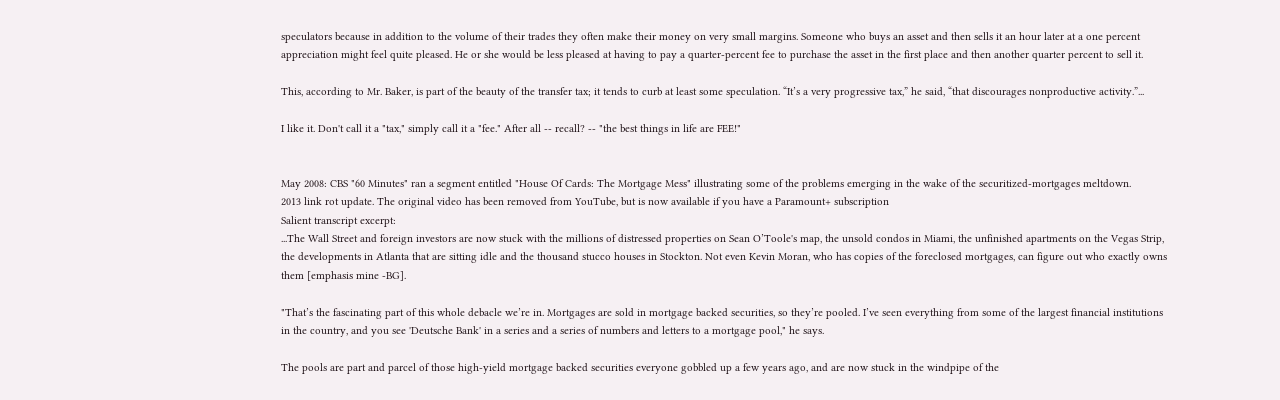speculators because in addition to the volume of their trades they often make their money on very small margins. Someone who buys an asset and then sells it an hour later at a one percent appreciation might feel quite pleased. He or she would be less pleased at having to pay a quarter-percent fee to purchase the asset in the first place and then another quarter percent to sell it.

This, according to Mr. Baker, is part of the beauty of the transfer tax; it tends to curb at least some speculation. “It’s a very progressive tax,” he said, “that discourages nonproductive activity.”...

I like it. Don't call it a "tax," simply call it a "fee." After all -- recall? -- "the best things in life are FEE!"


May 2008: CBS "60 Minutes" ran a segment entitled "House Of Cards: The Mortgage Mess" illustrating some of the problems emerging in the wake of the securitized-mortgages meltdown.
2013 link rot update. The original video has been removed from YouTube, but is now available if you have a Paramount+ subscription
Salient transcript excerpt:
...The Wall Street and foreign investors are now stuck with the millions of distressed properties on Sean O’Toole's map, the unsold condos in Miami, the unfinished apartments on the Vegas Strip, the developments in Atlanta that are sitting idle and the thousand stucco houses in Stockton. Not even Kevin Moran, who has copies of the foreclosed mortgages, can figure out who exactly owns them [emphasis mine -BG].

"That’s the fascinating part of this whole debacle we’re in. Mortgages are sold in mortgage backed securities, so they’re pooled. I’ve seen everything from some of the largest financial institutions in the country, and you see 'Deutsche Bank' in a series and a series of numbers and letters to a mortgage pool," he says.

The pools are part and parcel of those high-yield mortgage backed securities everyone gobbled up a few years ago, and are now stuck in the windpipe of the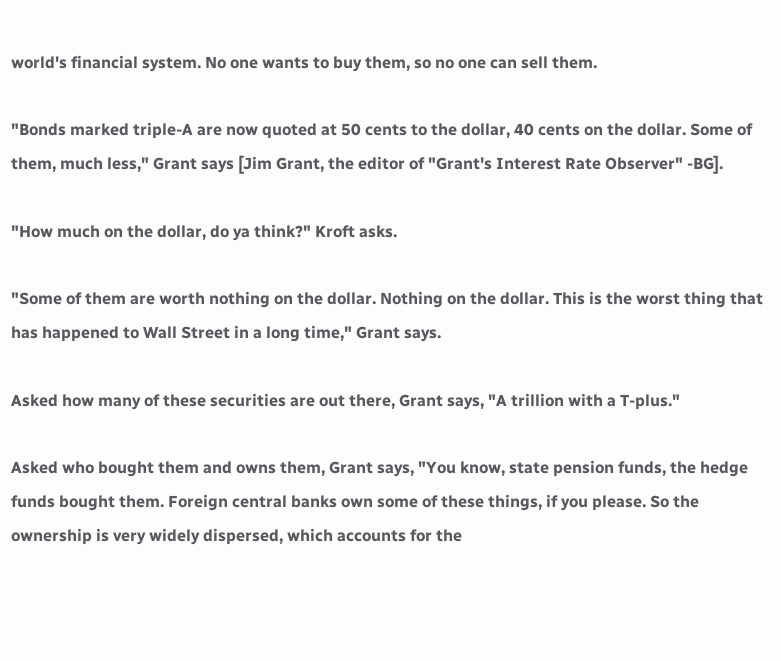world's financial system. No one wants to buy them, so no one can sell them.

"Bonds marked triple-A are now quoted at 50 cents to the dollar, 40 cents on the dollar. Some of them, much less," Grant says [Jim Grant, the editor of "Grant's Interest Rate Observer" -BG].

"How much on the dollar, do ya think?" Kroft asks.

"Some of them are worth nothing on the dollar. Nothing on the dollar. This is the worst thing that has happened to Wall Street in a long time," Grant says.

Asked how many of these securities are out there, Grant says, "A trillion with a T-plus."

Asked who bought them and owns them, Grant says, "You know, state pension funds, the hedge funds bought them. Foreign central banks own some of these things, if you please. So the ownership is very widely dispersed, which accounts for the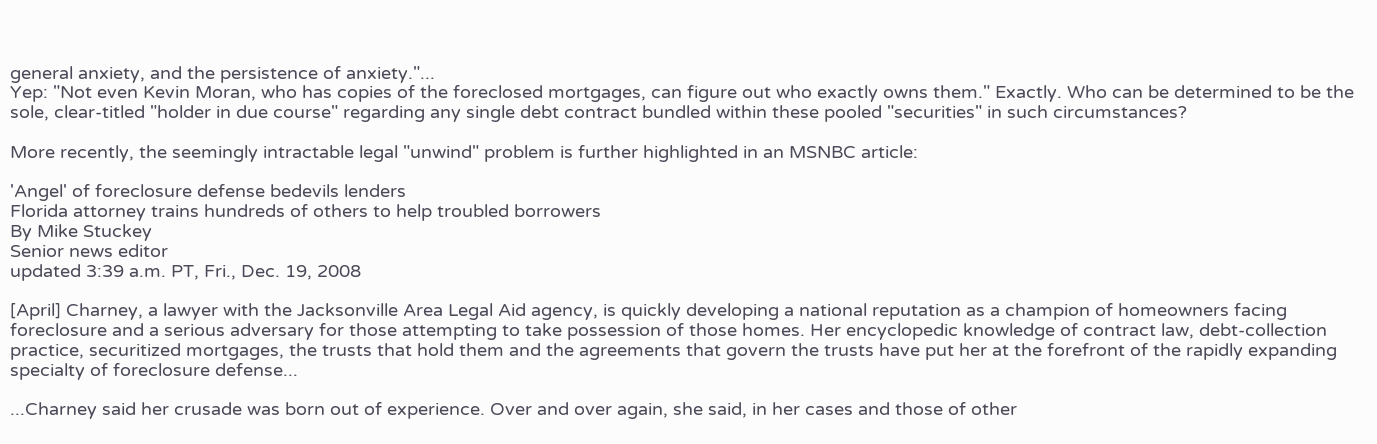general anxiety, and the persistence of anxiety."...
Yep: "Not even Kevin Moran, who has copies of the foreclosed mortgages, can figure out who exactly owns them." Exactly. Who can be determined to be the sole, clear-titled "holder in due course" regarding any single debt contract bundled within these pooled "securities" in such circumstances?

More recently, the seemingly intractable legal "unwind" problem is further highlighted in an MSNBC article:

'Angel' of foreclosure defense bedevils lenders
Florida attorney trains hundreds of others to help troubled borrowers
By Mike Stuckey
Senior news editor
updated 3:39 a.m. PT, Fri., Dec. 19, 2008

[April] Charney, a lawyer with the Jacksonville Area Legal Aid agency, is quickly developing a national reputation as a champion of homeowners facing foreclosure and a serious adversary for those attempting to take possession of those homes. Her encyclopedic knowledge of contract law, debt-collection practice, securitized mortgages, the trusts that hold them and the agreements that govern the trusts have put her at the forefront of the rapidly expanding specialty of foreclosure defense...

...Charney said her crusade was born out of experience. Over and over again, she said, in her cases and those of other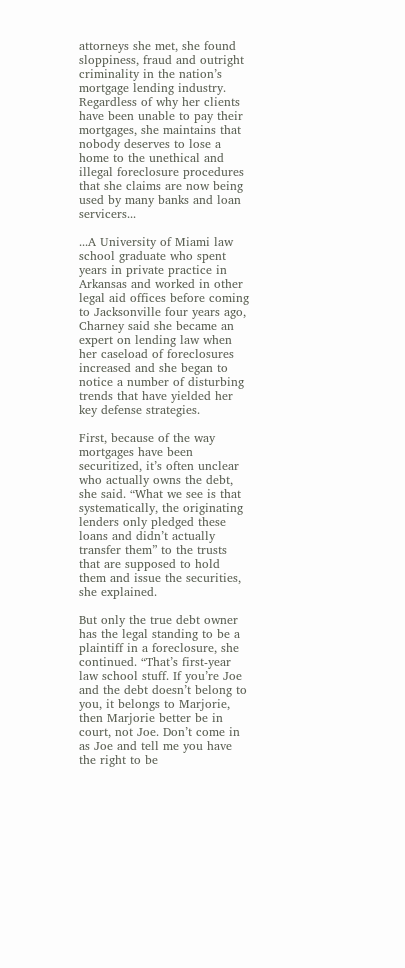attorneys she met, she found sloppiness, fraud and outright criminality in the nation’s mortgage lending industry. Regardless of why her clients have been unable to pay their mortgages, she maintains that nobody deserves to lose a home to the unethical and illegal foreclosure procedures that she claims are now being used by many banks and loan servicers...

...A University of Miami law school graduate who spent years in private practice in Arkansas and worked in other legal aid offices before coming to Jacksonville four years ago, Charney said she became an expert on lending law when her caseload of foreclosures increased and she began to notice a number of disturbing trends that have yielded her key defense strategies.

First, because of the way mortgages have been securitized, it’s often unclear who actually owns the debt, she said. “What we see is that systematically, the originating lenders only pledged these loans and didn’t actually transfer them” to the trusts that are supposed to hold them and issue the securities, she explained.

But only the true debt owner has the legal standing to be a plaintiff in a foreclosure, she continued. “That’s first-year law school stuff. If you’re Joe and the debt doesn’t belong to you, it belongs to Marjorie, then Marjorie better be in court, not Joe. Don’t come in as Joe and tell me you have the right to be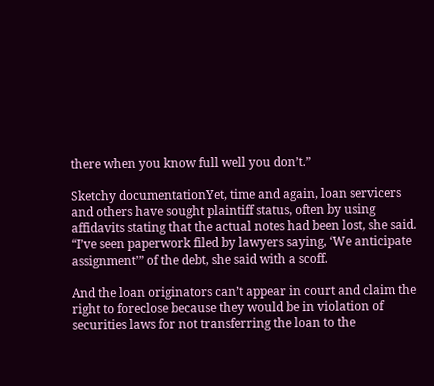there when you know full well you don’t.”

Sketchy documentationYet, time and again, loan servicers and others have sought plaintiff status, often by using affidavits stating that the actual notes had been lost, she said. “I’ve seen paperwork filed by lawyers saying, ‘We anticipate assignment’” of the debt, she said with a scoff.

And the loan originators can’t appear in court and claim the right to foreclose because they would be in violation of securities laws for not transferring the loan to the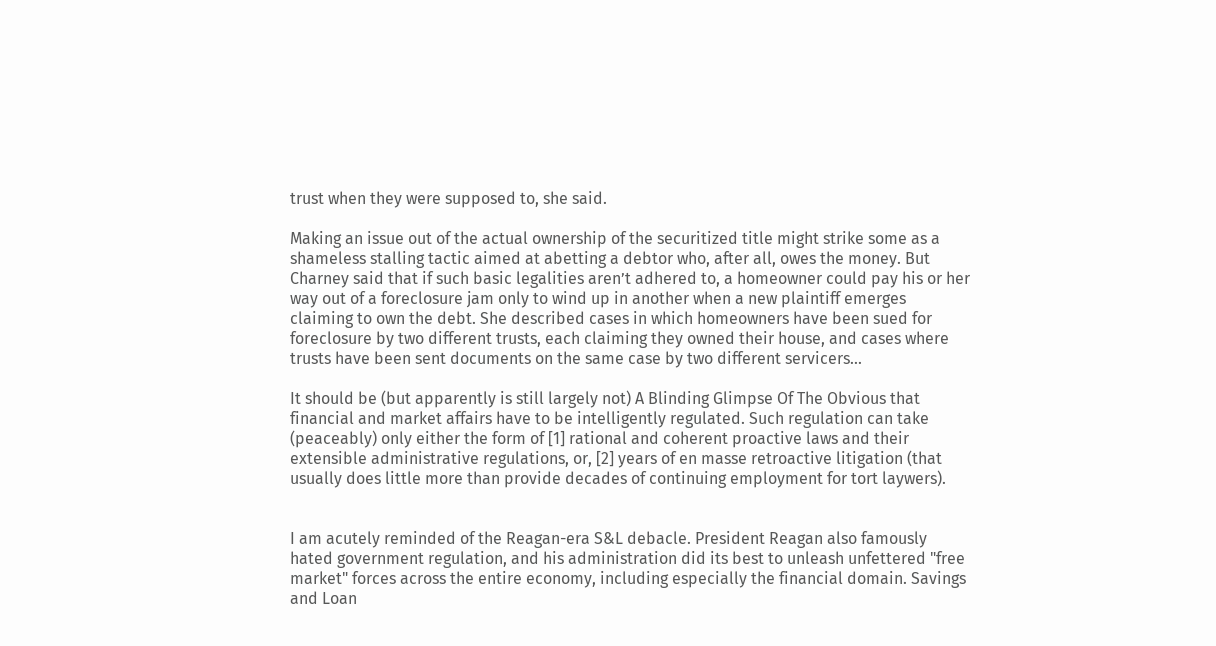trust when they were supposed to, she said.

Making an issue out of the actual ownership of the securitized title might strike some as a shameless stalling tactic aimed at abetting a debtor who, after all, owes the money. But Charney said that if such basic legalities aren’t adhered to, a homeowner could pay his or her way out of a foreclosure jam only to wind up in another when a new plaintiff emerges claiming to own the debt. She described cases in which homeowners have been sued for foreclosure by two different trusts, each claiming they owned their house, and cases where trusts have been sent documents on the same case by two different servicers...

It should be (but apparently is still largely not) A Blinding Glimpse Of The Obvious that financial and market affairs have to be intelligently regulated. Such regulation can take (peaceably) only either the form of [1] rational and coherent proactive laws and their extensible administrative regulations, or, [2] years of en masse retroactive litigation (that usually does little more than provide decades of continuing employment for tort laywers).


I am acutely reminded of the Reagan-era S&L debacle. President Reagan also famously hated government regulation, and his administration did its best to unleash unfettered "free market" forces across the entire economy, including especially the financial domain. Savings and Loan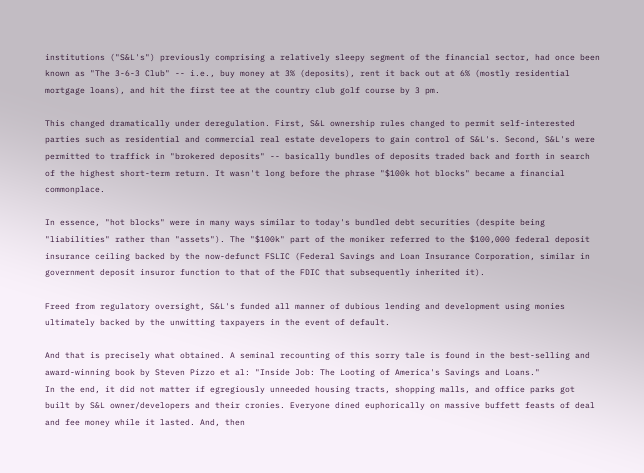institutions ("S&L's") previously comprising a relatively sleepy segment of the financial sector, had once been known as "The 3-6-3 Club" -- i.e., buy money at 3% (deposits), rent it back out at 6% (mostly residential mortgage loans), and hit the first tee at the country club golf course by 3 pm.

This changed dramatically under deregulation. First, S&L ownership rules changed to permit self-interested parties such as residential and commercial real estate developers to gain control of S&L's. Second, S&L's were permitted to traffick in "brokered deposits" -- basically bundles of deposits traded back and forth in search of the highest short-term return. It wasn't long before the phrase "$100k hot blocks" became a financial commonplace.

In essence, "hot blocks" were in many ways similar to today's bundled debt securities (despite being "liabilities" rather than "assets"). The "$100k" part of the moniker referred to the $100,000 federal deposit insurance ceiling backed by the now-defunct FSLIC (Federal Savings and Loan Insurance Corporation, similar in government deposit insuror function to that of the FDIC that subsequently inherited it).

Freed from regulatory oversight, S&L's funded all manner of dubious lending and development using monies ultimately backed by the unwitting taxpayers in the event of default.

And that is precisely what obtained. A seminal recounting of this sorry tale is found in the best-selling and award-winning book by Steven Pizzo et al: "Inside Job: The Looting of America's Savings and Loans."
In the end, it did not matter if egregiously unneeded housing tracts, shopping malls, and office parks got built by S&L owner/developers and their cronies. Everyone dined euphorically on massive buffett feasts of deal and fee money while it lasted. And, then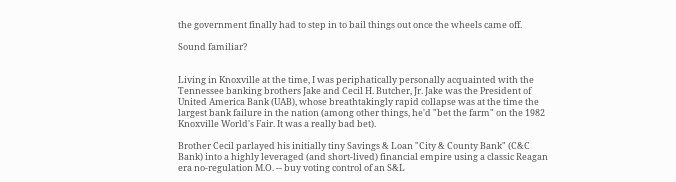the government finally had to step in to bail things out once the wheels came off.

Sound familiar?


Living in Knoxville at the time, I was periphatically personally acquainted with the Tennessee banking brothers Jake and Cecil H. Butcher, Jr. Jake was the President of United America Bank (UAB), whose breathtakingly rapid collapse was at the time the largest bank failure in the nation (among other things, he'd "bet the farm" on the 1982 Knoxville World's Fair. It was a really bad bet).

Brother Cecil parlayed his initially tiny Savings & Loan "City & County Bank" (C&C Bank) into a highly leveraged (and short-lived) financial empire using a classic Reagan era no-regulation M.O. -- buy voting control of an S&L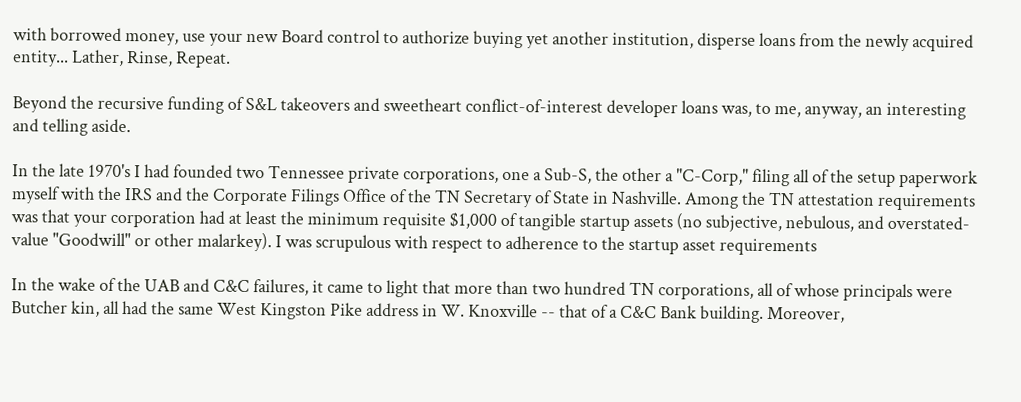with borrowed money, use your new Board control to authorize buying yet another institution, disperse loans from the newly acquired entity... Lather, Rinse, Repeat.

Beyond the recursive funding of S&L takeovers and sweetheart conflict-of-interest developer loans was, to me, anyway, an interesting and telling aside.

In the late 1970's I had founded two Tennessee private corporations, one a Sub-S, the other a "C-Corp," filing all of the setup paperwork myself with the IRS and the Corporate Filings Office of the TN Secretary of State in Nashville. Among the TN attestation requirements was that your corporation had at least the minimum requisite $1,000 of tangible startup assets (no subjective, nebulous, and overstated-value "Goodwill" or other malarkey). I was scrupulous with respect to adherence to the startup asset requirements

In the wake of the UAB and C&C failures, it came to light that more than two hundred TN corporations, all of whose principals were Butcher kin, all had the same West Kingston Pike address in W. Knoxville -- that of a C&C Bank building. Moreover,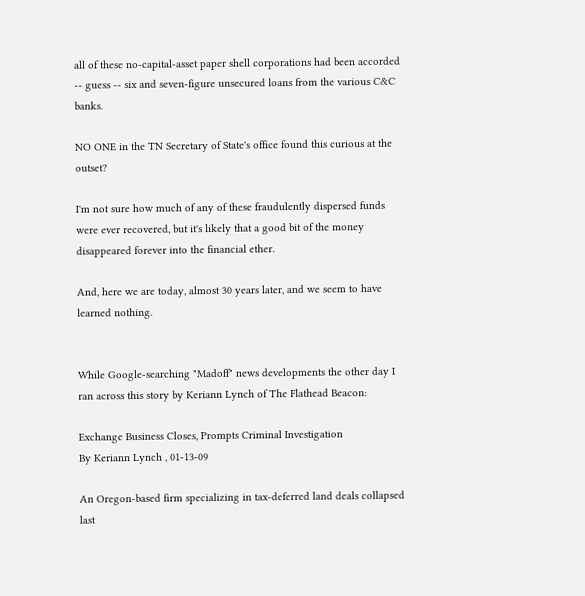all of these no-capital-asset paper shell corporations had been accorded -- guess -- six and seven-figure unsecured loans from the various C&C banks.

NO ONE in the TN Secretary of State's office found this curious at the outset?

I'm not sure how much of any of these fraudulently dispersed funds were ever recovered, but it's likely that a good bit of the money disappeared forever into the financial ether.

And, here we are today, almost 30 years later, and we seem to have learned nothing.


While Google-searching "Madoff" news developments the other day I ran across this story by Keriann Lynch of The Flathead Beacon:

Exchange Business Closes, Prompts Criminal Investigation
By Keriann Lynch , 01-13-09

An Oregon-based firm specializing in tax-deferred land deals collapsed last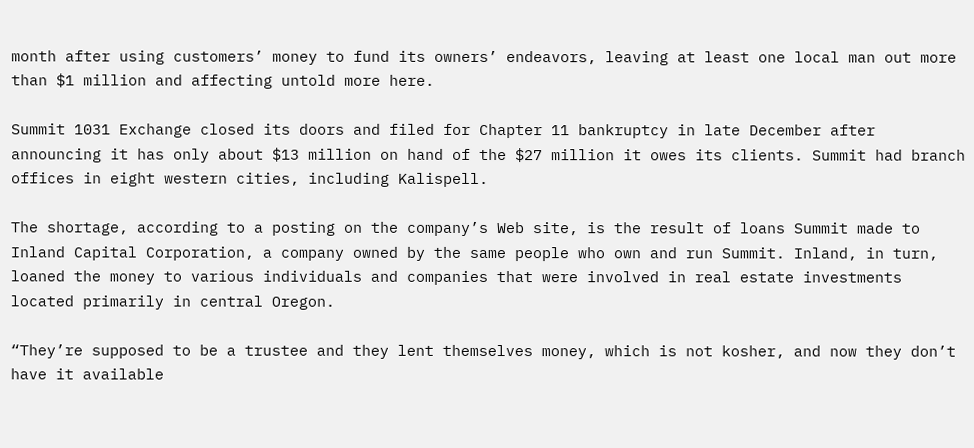month after using customers’ money to fund its owners’ endeavors, leaving at least one local man out more than $1 million and affecting untold more here.

Summit 1031 Exchange closed its doors and filed for Chapter 11 bankruptcy in late December after announcing it has only about $13 million on hand of the $27 million it owes its clients. Summit had branch offices in eight western cities, including Kalispell.

The shortage, according to a posting on the company’s Web site, is the result of loans Summit made to Inland Capital Corporation, a company owned by the same people who own and run Summit. Inland, in turn, loaned the money to various individuals and companies that were involved in real estate investments located primarily in central Oregon.

“They’re supposed to be a trustee and they lent themselves money, which is not kosher, and now they don’t have it available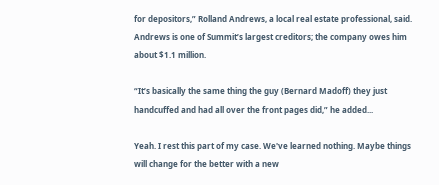for depositors,” Rolland Andrews, a local real estate professional, said. Andrews is one of Summit’s largest creditors; the company owes him about $1.1 million.

“It’s basically the same thing the guy (Bernard Madoff) they just handcuffed and had all over the front pages did,” he added...

Yeah. I rest this part of my case. We've learned nothing. Maybe things will change for the better with a new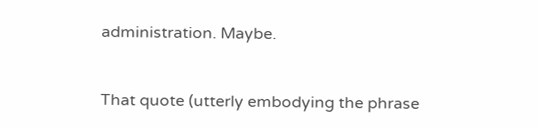administration. Maybe.


That quote (utterly embodying the phrase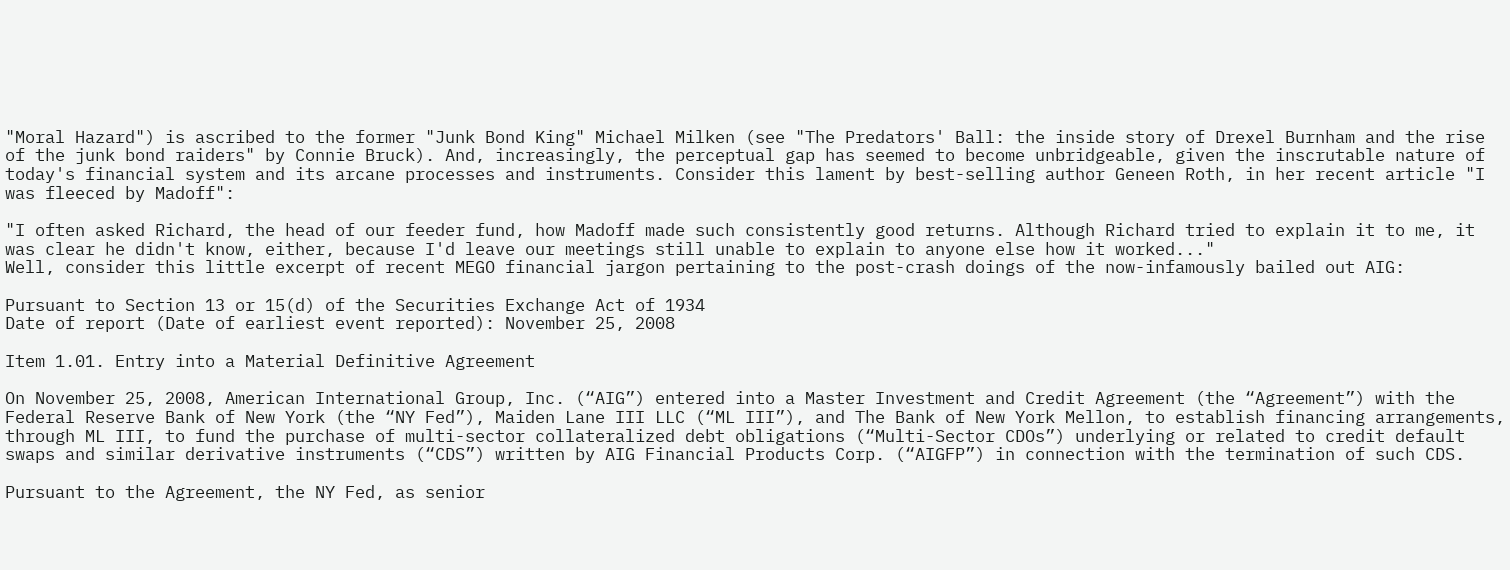"Moral Hazard") is ascribed to the former "Junk Bond King" Michael Milken (see "The Predators' Ball: the inside story of Drexel Burnham and the rise of the junk bond raiders" by Connie Bruck). And, increasingly, the perceptual gap has seemed to become unbridgeable, given the inscrutable nature of today's financial system and its arcane processes and instruments. Consider this lament by best-selling author Geneen Roth, in her recent article "I was fleeced by Madoff":

"I often asked Richard, the head of our feeder fund, how Madoff made such consistently good returns. Although Richard tried to explain it to me, it was clear he didn't know, either, because I'd leave our meetings still unable to explain to anyone else how it worked..."
Well, consider this little excerpt of recent MEGO financial jargon pertaining to the post-crash doings of the now-infamously bailed out AIG:

Pursuant to Section 13 or 15(d) of the Securities Exchange Act of 1934
Date of report (Date of earliest event reported): November 25, 2008

Item 1.01. Entry into a Material Definitive Agreement

On November 25, 2008, American International Group, Inc. (“AIG”) entered into a Master Investment and Credit Agreement (the “Agreement”) with the Federal Reserve Bank of New York (the “NY Fed”), Maiden Lane III LLC (“ML III”), and The Bank of New York Mellon, to establish financing arrangements, through ML III, to fund the purchase of multi-sector collateralized debt obligations (“Multi-Sector CDOs”) underlying or related to credit default swaps and similar derivative instruments (“CDS”) written by AIG Financial Products Corp. (“AIGFP”) in connection with the termination of such CDS.

Pursuant to the Agreement, the NY Fed, as senior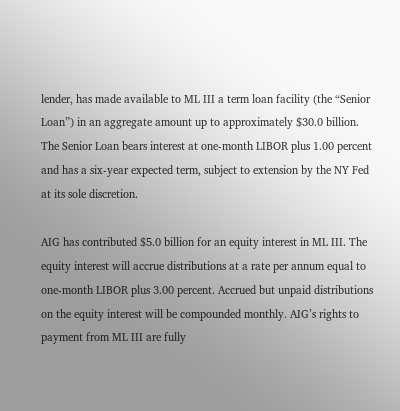lender, has made available to ML III a term loan facility (the “Senior Loan”) in an aggregate amount up to approximately $30.0 billion. The Senior Loan bears interest at one-month LIBOR plus 1.00 percent and has a six-year expected term, subject to extension by the NY Fed at its sole discretion.

AIG has contributed $5.0 billion for an equity interest in ML III. The equity interest will accrue distributions at a rate per annum equal to one-month LIBOR plus 3.00 percent. Accrued but unpaid distributions on the equity interest will be compounded monthly. AIG’s rights to payment from ML III are fully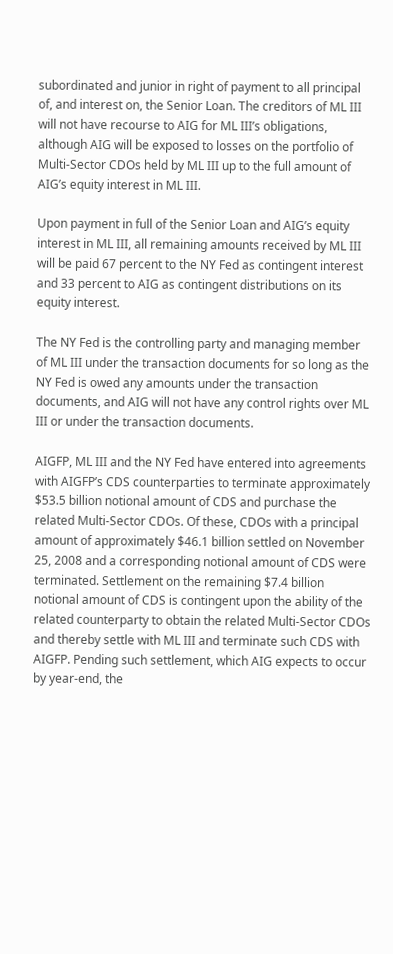subordinated and junior in right of payment to all principal of, and interest on, the Senior Loan. The creditors of ML III will not have recourse to AIG for ML III’s obligations, although AIG will be exposed to losses on the portfolio of Multi-Sector CDOs held by ML III up to the full amount of AIG’s equity interest in ML III.

Upon payment in full of the Senior Loan and AIG’s equity interest in ML III, all remaining amounts received by ML III will be paid 67 percent to the NY Fed as contingent interest and 33 percent to AIG as contingent distributions on its equity interest.

The NY Fed is the controlling party and managing member of ML III under the transaction documents for so long as the NY Fed is owed any amounts under the transaction documents, and AIG will not have any control rights over ML III or under the transaction documents.

AIGFP, ML III and the NY Fed have entered into agreements with AIGFP’s CDS counterparties to terminate approximately $53.5 billion notional amount of CDS and purchase the related Multi-Sector CDOs. Of these, CDOs with a principal amount of approximately $46.1 billion settled on November 25, 2008 and a corresponding notional amount of CDS were terminated. Settlement on the remaining $7.4 billion notional amount of CDS is contingent upon the ability of the related counterparty to obtain the related Multi-Sector CDOs and thereby settle with ML III and terminate such CDS with AIGFP. Pending such settlement, which AIG expects to occur by year-end, the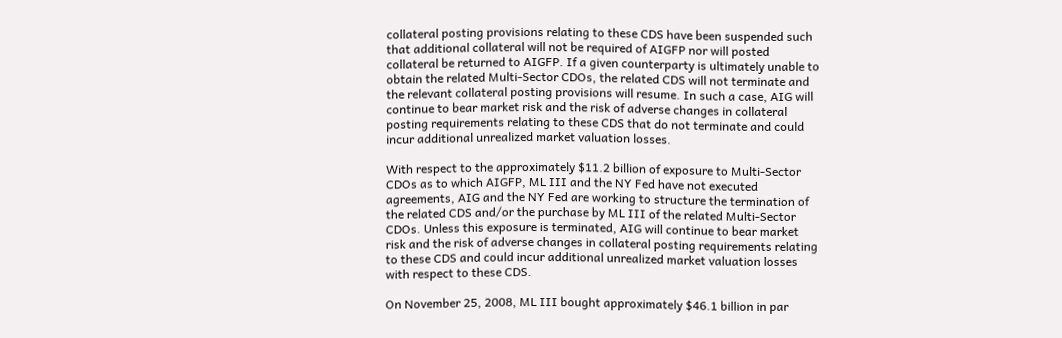collateral posting provisions relating to these CDS have been suspended such that additional collateral will not be required of AIGFP nor will posted collateral be returned to AIGFP. If a given counterparty is ultimately unable to obtain the related Multi-Sector CDOs, the related CDS will not terminate and the relevant collateral posting provisions will resume. In such a case, AIG will continue to bear market risk and the risk of adverse changes in collateral posting requirements relating to these CDS that do not terminate and could incur additional unrealized market valuation losses.

With respect to the approximately $11.2 billion of exposure to Multi-Sector CDOs as to which AIGFP, ML III and the NY Fed have not executed agreements, AIG and the NY Fed are working to structure the termination of the related CDS and/or the purchase by ML III of the related Multi-Sector CDOs. Unless this exposure is terminated, AIG will continue to bear market risk and the risk of adverse changes in collateral posting requirements relating to these CDS and could incur additional unrealized market valuation losses with respect to these CDS.

On November 25, 2008, ML III bought approximately $46.1 billion in par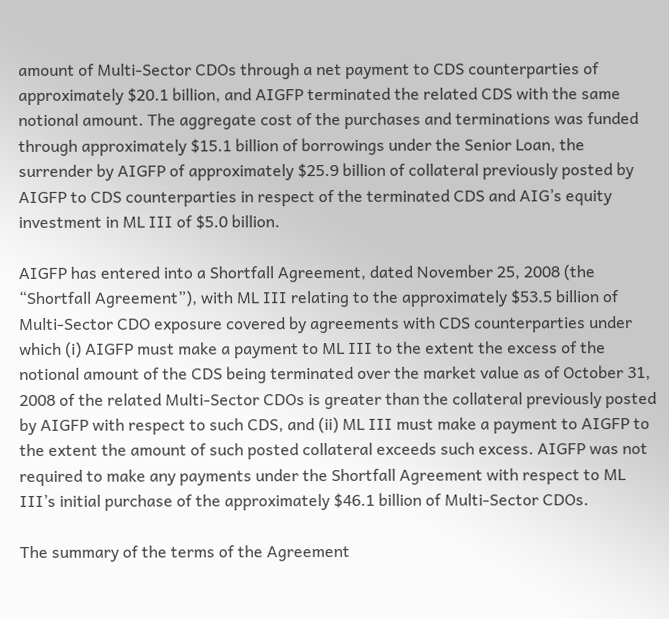amount of Multi-Sector CDOs through a net payment to CDS counterparties of approximately $20.1 billion, and AIGFP terminated the related CDS with the same notional amount. The aggregate cost of the purchases and terminations was funded through approximately $15.1 billion of borrowings under the Senior Loan, the surrender by AIGFP of approximately $25.9 billion of collateral previously posted by AIGFP to CDS counterparties in respect of the terminated CDS and AIG’s equity investment in ML III of $5.0 billion.

AIGFP has entered into a Shortfall Agreement, dated November 25, 2008 (the “Shortfall Agreement”), with ML III relating to the approximately $53.5 billion of Multi-Sector CDO exposure covered by agreements with CDS counterparties under which (i) AIGFP must make a payment to ML III to the extent the excess of the notional amount of the CDS being terminated over the market value as of October 31, 2008 of the related Multi-Sector CDOs is greater than the collateral previously posted by AIGFP with respect to such CDS, and (ii) ML III must make a payment to AIGFP to the extent the amount of such posted collateral exceeds such excess. AIGFP was not required to make any payments under the Shortfall Agreement with respect to ML III’s initial purchase of the approximately $46.1 billion of Multi-Sector CDOs.

The summary of the terms of the Agreement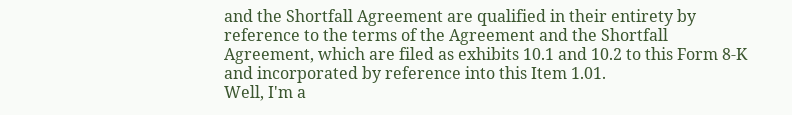and the Shortfall Agreement are qualified in their entirety by reference to the terms of the Agreement and the Shortfall Agreement, which are filed as exhibits 10.1 and 10.2 to this Form 8-K and incorporated by reference into this Item 1.01.
Well, I'm a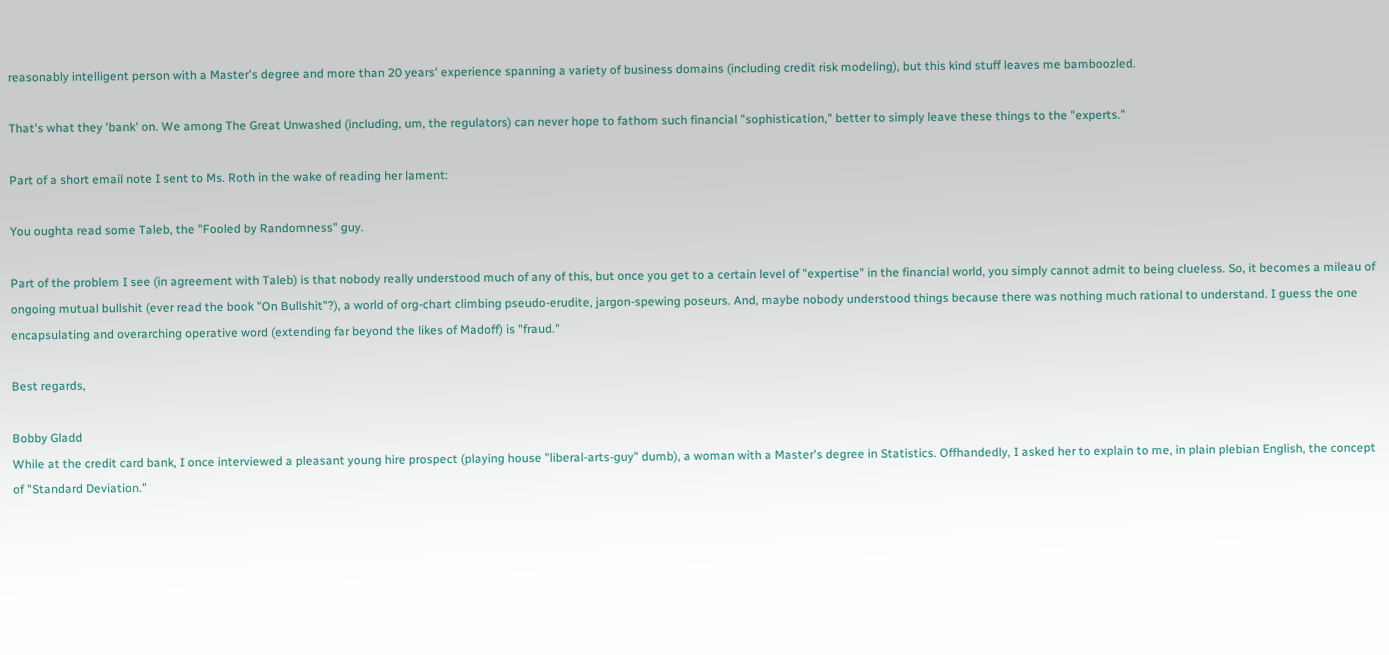reasonably intelligent person with a Master's degree and more than 20 years' experience spanning a variety of business domains (including credit risk modeling), but this kind stuff leaves me bamboozled.

That's what they 'bank' on. We among The Great Unwashed (including, um, the regulators) can never hope to fathom such financial "sophistication," better to simply leave these things to the "experts."

Part of a short email note I sent to Ms. Roth in the wake of reading her lament:

You oughta read some Taleb, the "Fooled by Randomness" guy.

Part of the problem I see (in agreement with Taleb) is that nobody really understood much of any of this, but once you get to a certain level of "expertise" in the financial world, you simply cannot admit to being clueless. So, it becomes a mileau of ongoing mutual bullshit (ever read the book "On Bullshit"?), a world of org-chart climbing pseudo-erudite, jargon-spewing poseurs. And, maybe nobody understood things because there was nothing much rational to understand. I guess the one encapsulating and overarching operative word (extending far beyond the likes of Madoff) is "fraud."

Best regards,

Bobby Gladd
While at the credit card bank, I once interviewed a pleasant young hire prospect (playing house "liberal-arts-guy" dumb), a woman with a Master's degree in Statistics. Offhandedly, I asked her to explain to me, in plain plebian English, the concept of "Standard Deviation."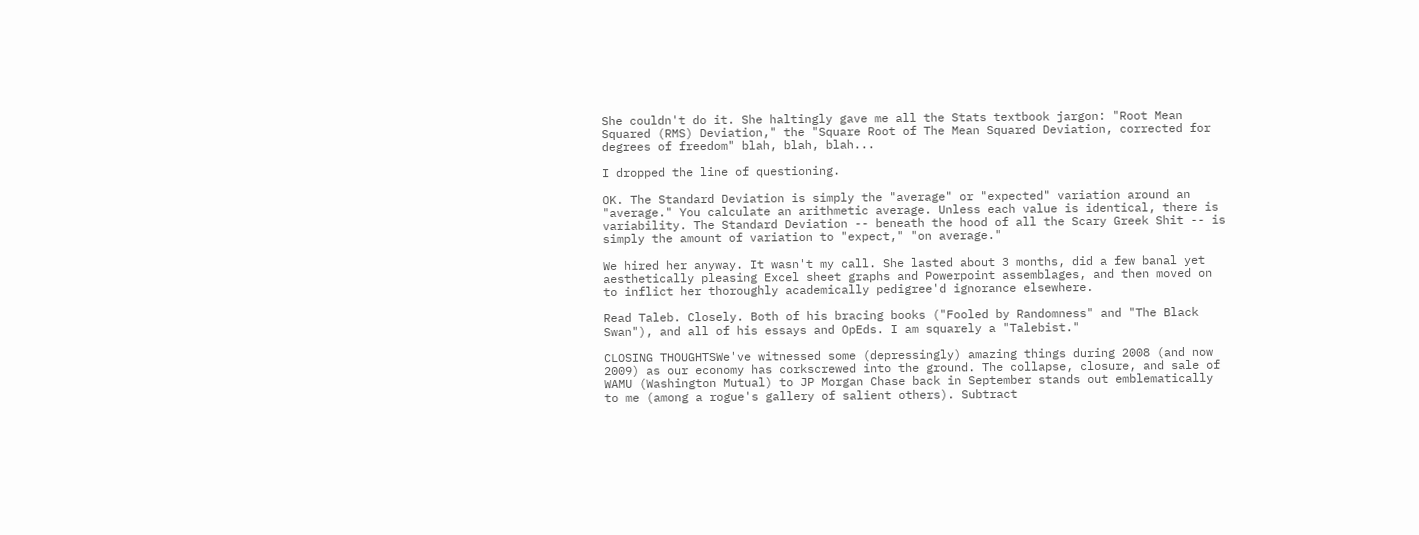She couldn't do it. She haltingly gave me all the Stats textbook jargon: "Root Mean Squared (RMS) Deviation," the "Square Root of The Mean Squared Deviation, corrected for degrees of freedom" blah, blah, blah...

I dropped the line of questioning.

OK. The Standard Deviation is simply the "average" or "expected" variation around an "average." You calculate an arithmetic average. Unless each value is identical, there is variability. The Standard Deviation -- beneath the hood of all the Scary Greek Shit -- is simply the amount of variation to "expect," "on average."

We hired her anyway. It wasn't my call. She lasted about 3 months, did a few banal yet aesthetically pleasing Excel sheet graphs and Powerpoint assemblages, and then moved on to inflict her thoroughly academically pedigree'd ignorance elsewhere.

Read Taleb. Closely. Both of his bracing books ("Fooled by Randomness" and "The Black Swan"), and all of his essays and OpEds. I am squarely a "Talebist."

CLOSING THOUGHTSWe've witnessed some (depressingly) amazing things during 2008 (and now 2009) as our economy has corkscrewed into the ground. The collapse, closure, and sale of WAMU (Washington Mutual) to JP Morgan Chase back in September stands out emblematically to me (among a rogue's gallery of salient others). Subtract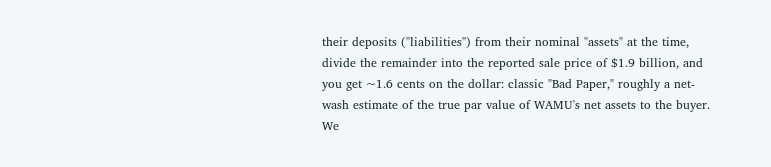their deposits ("liabilities") from their nominal "assets" at the time, divide the remainder into the reported sale price of $1.9 billion, and you get ~1.6 cents on the dollar: classic "Bad Paper," roughly a net-wash estimate of the true par value of WAMU's net assets to the buyer. We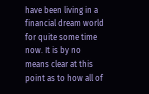have been living in a financial dream world for quite some time now. It is by no means clear at this point as to how all of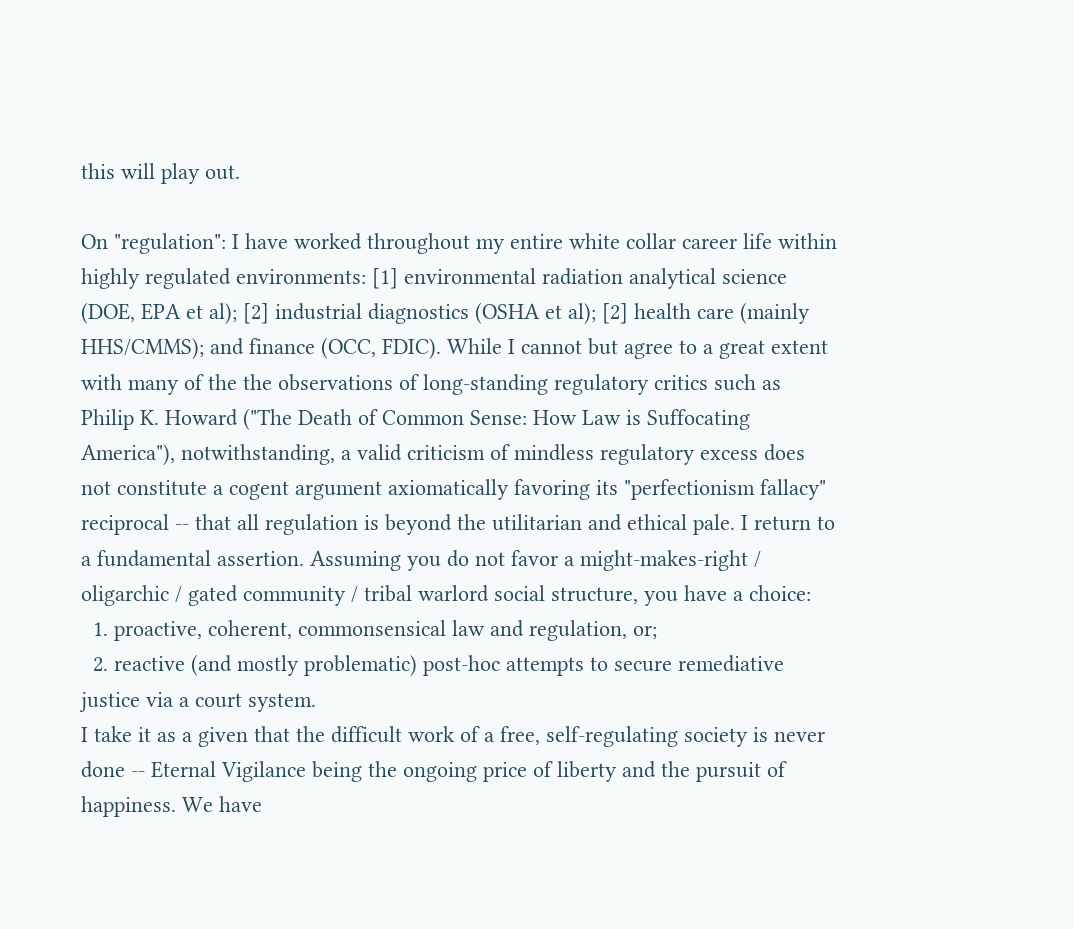this will play out.

On "regulation": I have worked throughout my entire white collar career life within highly regulated environments: [1] environmental radiation analytical science (DOE, EPA et al); [2] industrial diagnostics (OSHA et al); [2] health care (mainly HHS/CMMS); and finance (OCC, FDIC). While I cannot but agree to a great extent with many of the the observations of long-standing regulatory critics such as Philip K. Howard ("The Death of Common Sense: How Law is Suffocating America"), notwithstanding, a valid criticism of mindless regulatory excess does not constitute a cogent argument axiomatically favoring its "perfectionism fallacy" reciprocal -- that all regulation is beyond the utilitarian and ethical pale. I return to a fundamental assertion. Assuming you do not favor a might-makes-right / oligarchic / gated community / tribal warlord social structure, you have a choice:
  1. proactive, coherent, commonsensical law and regulation, or;
  2. reactive (and mostly problematic) post-hoc attempts to secure remediative justice via a court system.
I take it as a given that the difficult work of a free, self-regulating society is never done -- Eternal Vigilance being the ongoing price of liberty and the pursuit of happiness. We have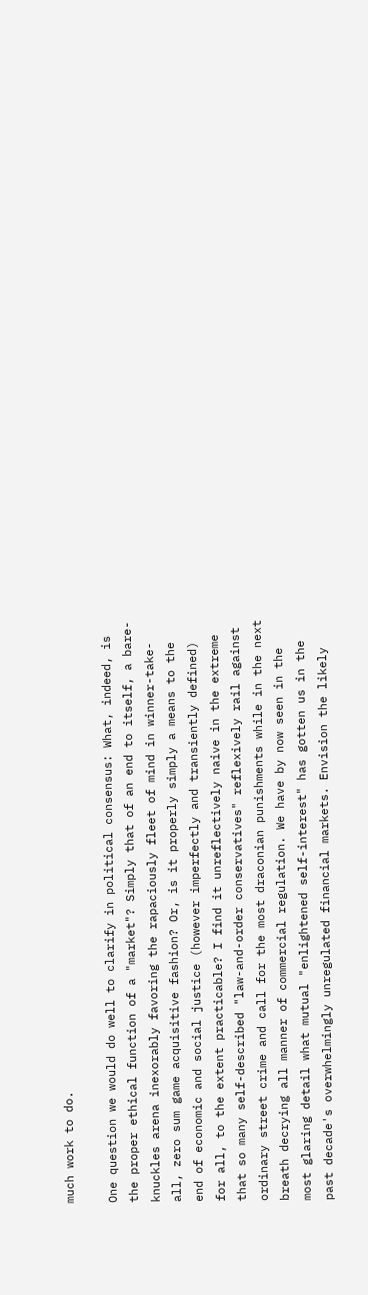much work to do.

One question we would do well to clarify in political consensus: What, indeed, is the proper ethical function of a "market"? Simply that of an end to itself, a bare-knuckles arena inexorably favoring the rapaciously fleet of mind in winner-take-all, zero sum game acquisitive fashion? Or, is it properly simply a means to the end of economic and social justice (however imperfectly and transiently defined) for all, to the extent practicable? I find it unreflectively naive in the extreme that so many self-described "law-and-order conservatives" reflexively rail against ordinary street crime and call for the most draconian punishments while in the next breath decrying all manner of commercial regulation. We have by now seen in the most glaring detail what mutual "enlightened self-interest" has gotten us in the past decade's overwhelmingly unregulated financial markets. Envision the likely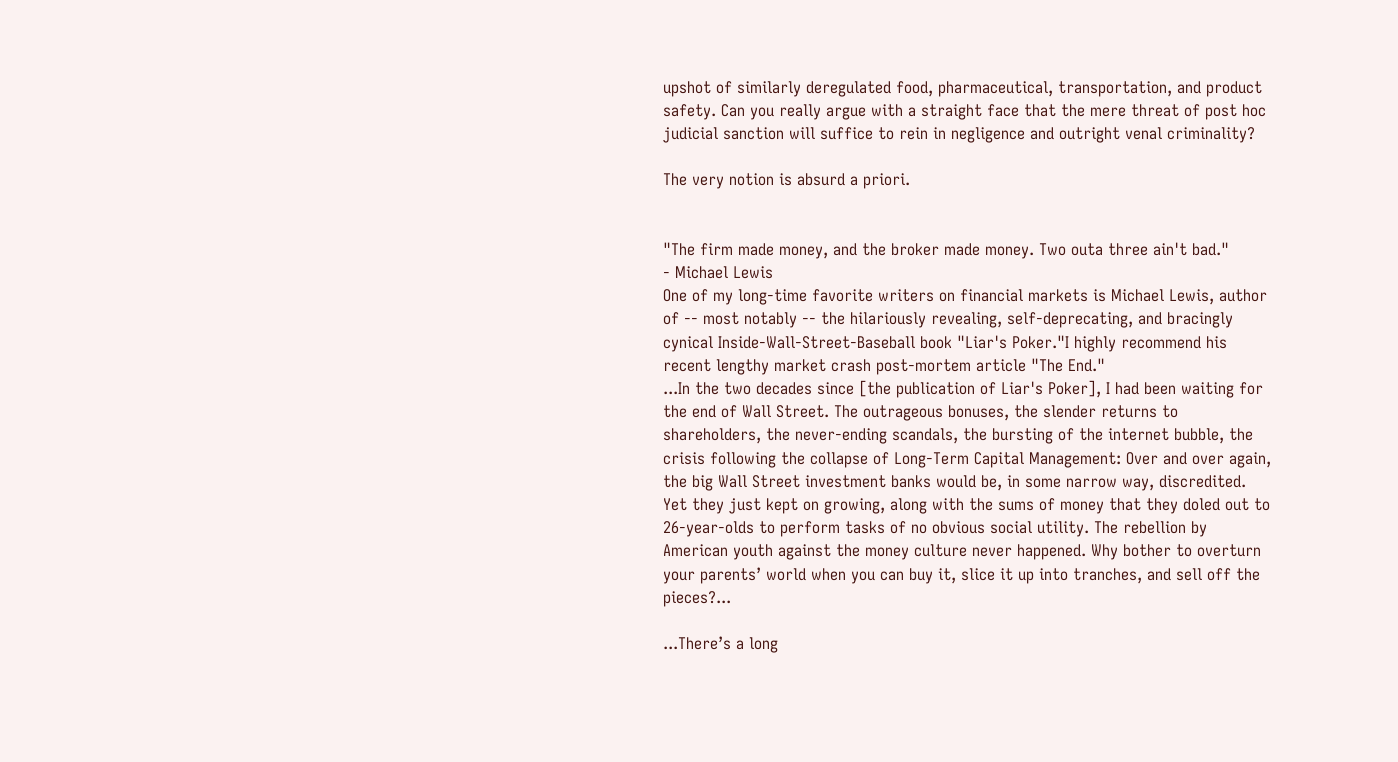upshot of similarly deregulated food, pharmaceutical, transportation, and product safety. Can you really argue with a straight face that the mere threat of post hoc judicial sanction will suffice to rein in negligence and outright venal criminality?

The very notion is absurd a priori.


"The firm made money, and the broker made money. Two outa three ain't bad."
- Michael Lewis
One of my long-time favorite writers on financial markets is Michael Lewis, author of -- most notably -- the hilariously revealing, self-deprecating, and bracingly cynical Inside-Wall-Street-Baseball book "Liar's Poker."I highly recommend his recent lengthy market crash post-mortem article "The End."
...In the two decades since [the publication of Liar's Poker], I had been waiting for the end of Wall Street. The outrageous bonuses, the slender returns to shareholders, the never-ending scandals, the bursting of the internet bubble, the crisis following the collapse of Long-Term Capital Management: Over and over again, the big Wall Street investment banks would be, in some narrow way, discredited. Yet they just kept on growing, along with the sums of money that they doled out to 26-year-olds to perform tasks of no obvious social utility. The rebellion by American youth against the money culture never happened. Why bother to overturn your parents’ world when you can buy it, slice it up into tranches, and sell off the pieces?...

...There’s a long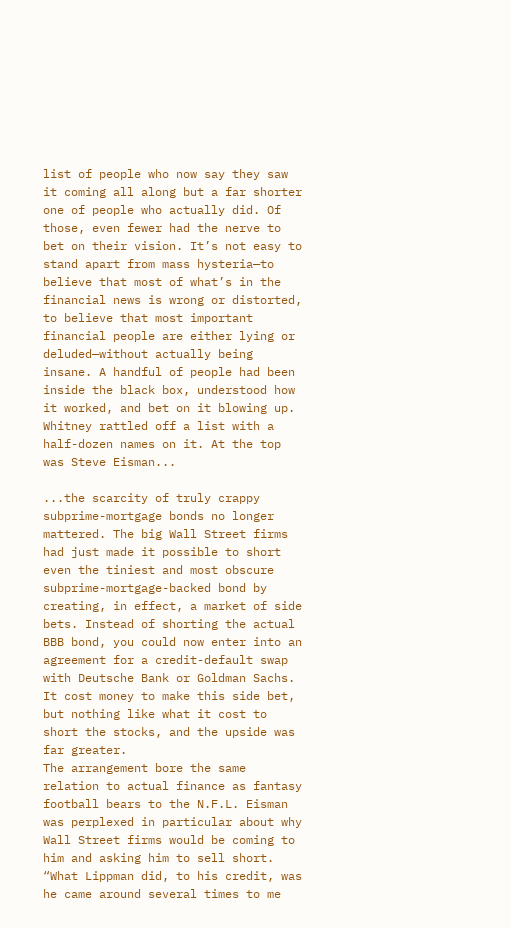list of people who now say they saw it coming all along but a far shorter one of people who actually did. Of those, even fewer had the nerve to bet on their vision. It’s not easy to stand apart from mass hysteria—to believe that most of what’s in the financial news is wrong or distorted, to believe that most important financial people are either lying or deluded—without actually being insane. A handful of people had been inside the black box, understood how it worked, and bet on it blowing up. Whitney rattled off a list with a half-dozen names on it. At the top was Steve Eisman...

...the scarcity of truly crappy subprime-mortgage bonds no longer mattered. The big Wall Street firms had just made it possible to short even the tiniest and most obscure subprime-mortgage-backed bond by creating, in effect, a market of side bets. Instead of shorting the actual BBB bond, you could now enter into an agreement for a credit-default swap with Deutsche Bank or Goldman Sachs. It cost money to make this side bet, but nothing like what it cost to short the stocks, and the upside was far greater.
The arrangement bore the same relation to actual finance as fantasy football bears to the N.F.L. Eisman was perplexed in particular about why Wall Street firms would be coming to him and asking him to sell short. “What Lippman did, to his credit, was he came around several times to me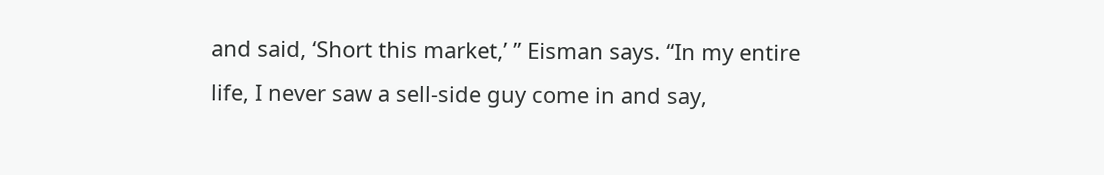and said, ‘Short this market,’ ” Eisman says. “In my entire life, I never saw a sell-side guy come in and say,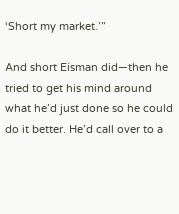‘Short my market.’”

And short Eisman did—then he tried to get his mind around what he’d just done so he could do it better. He’d call over to a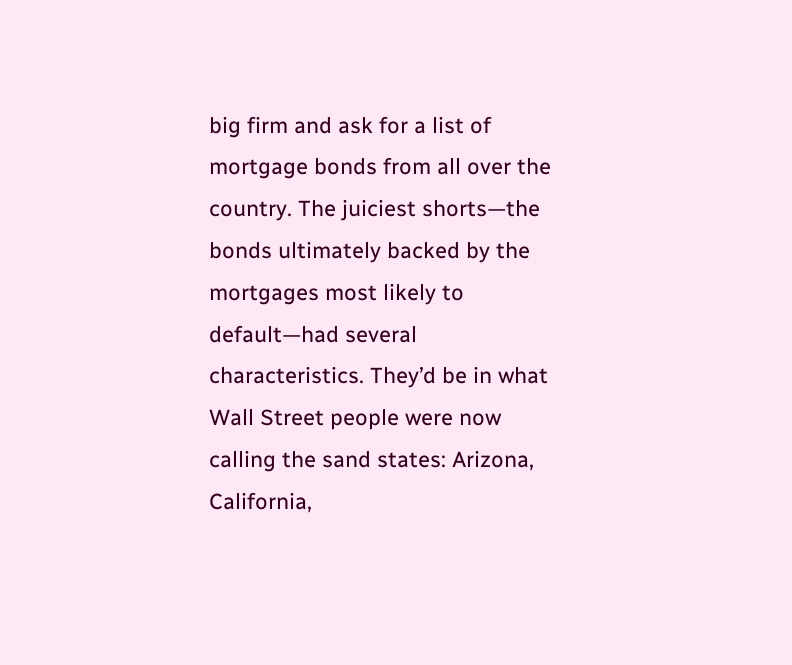big firm and ask for a list of mortgage bonds from all over the country. The juiciest shorts—the bonds ultimately backed by the mortgages most likely to default—had several characteristics. They’d be in what Wall Street people were now calling the sand states: Arizona, California,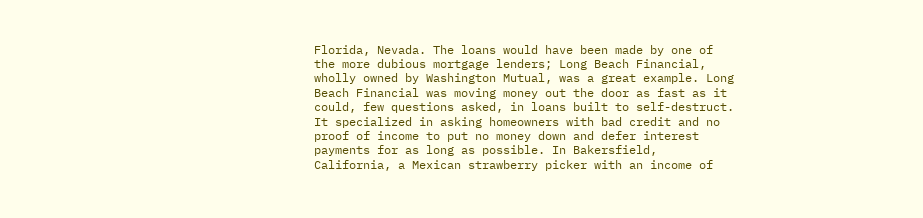Florida, Nevada. The loans would have been made by one of the more dubious mortgage lenders; Long Beach Financial, wholly owned by Washington Mutual, was a great example. Long Beach Financial was moving money out the door as fast as it could, few questions asked, in loans built to self-destruct. It specialized in asking homeowners with bad credit and no proof of income to put no money down and defer interest payments for as long as possible. In Bakersfield, California, a Mexican strawberry picker with an income of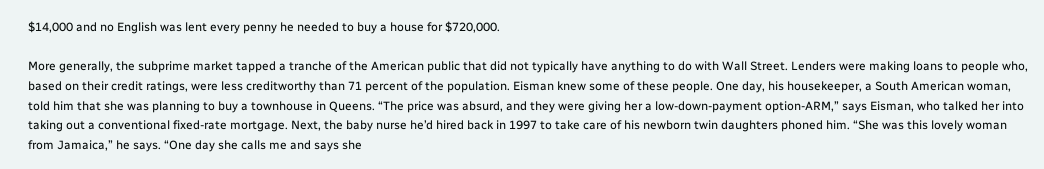$14,000 and no English was lent every penny he needed to buy a house for $720,000.

More generally, the subprime market tapped a tranche of the American public that did not typically have anything to do with Wall Street. Lenders were making loans to people who, based on their credit ratings, were less creditworthy than 71 percent of the population. Eisman knew some of these people. One day, his housekeeper, a South American woman, told him that she was planning to buy a townhouse in Queens. “The price was absurd, and they were giving her a low-down-payment option-ARM,” says Eisman, who talked her into taking out a conventional fixed-rate mortgage. Next, the baby nurse he’d hired back in 1997 to take care of his newborn twin daughters phoned him. “She was this lovely woman from Jamaica,” he says. “One day she calls me and says she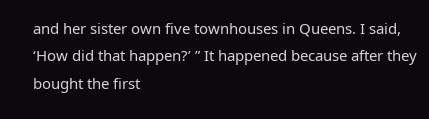and her sister own five townhouses in Queens. I said, ‘How did that happen?’ ” It happened because after they bought the first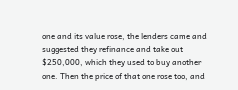one and its value rose, the lenders came and suggested they refinance and take out $250,000, which they used to buy another one. Then the price of that one rose too, and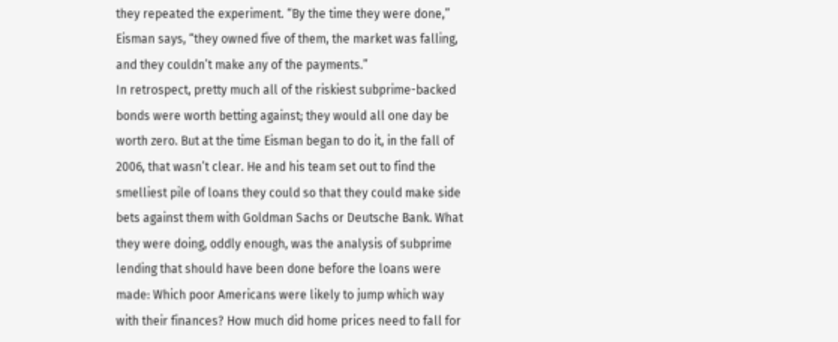they repeated the experiment. “By the time they were done,” Eisman says, “they owned five of them, the market was falling, and they couldn’t make any of the payments.”
In retrospect, pretty much all of the riskiest subprime-backed bonds were worth betting against; they would all one day be worth zero. But at the time Eisman began to do it, in the fall of 2006, that wasn’t clear. He and his team set out to find the smelliest pile of loans they could so that they could make side bets against them with Goldman Sachs or Deutsche Bank. What they were doing, oddly enough, was the analysis of subprime lending that should have been done before the loans were made: Which poor Americans were likely to jump which way with their finances? How much did home prices need to fall for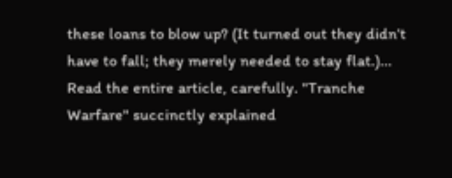these loans to blow up? (It turned out they didn’t have to fall; they merely needed to stay flat.)...
Read the entire article, carefully. "Tranche Warfare" succinctly explained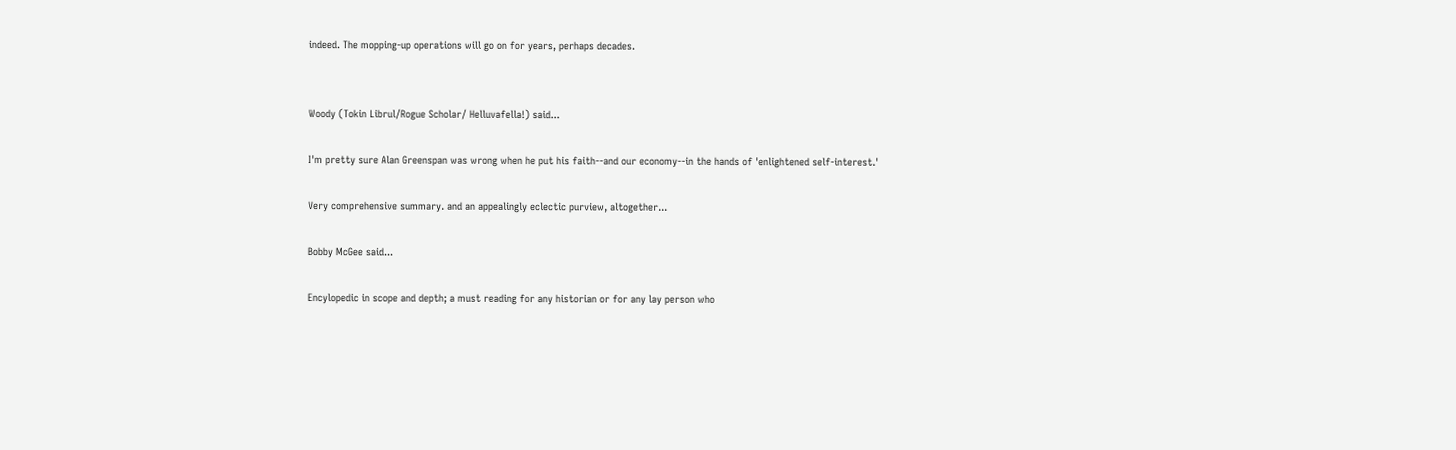indeed. The mopping-up operations will go on for years, perhaps decades.


Woody (Tokin Librul/Rogue Scholar/ Helluvafella!) said...

I'm pretty sure Alan Greenspan was wrong when he put his faith--and our economy--in the hands of 'enlightened self-interest.'

Very comprehensive summary. and an appealingly eclectic purview, altogether...

Bobby McGee said...

Encylopedic in scope and depth; a must reading for any historian or for any lay person who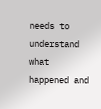needs to understand what happened and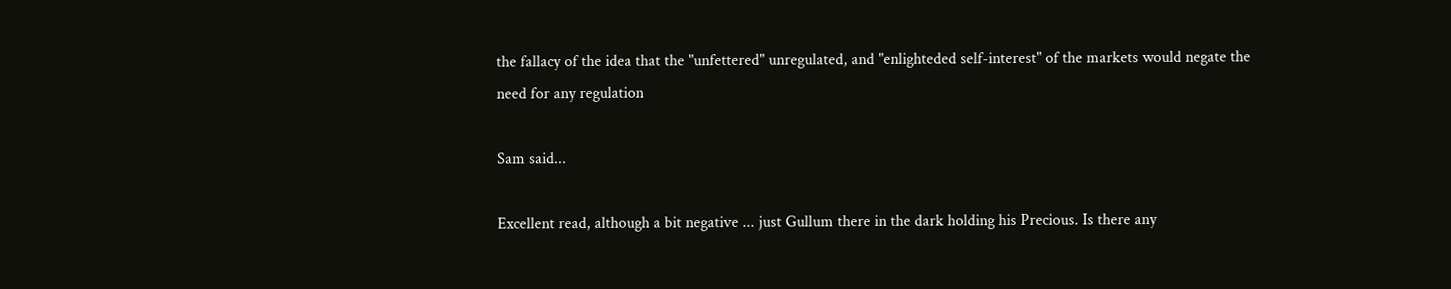the fallacy of the idea that the "unfettered" unregulated, and "enlighteded self-interest" of the markets would negate the need for any regulation

Sam said...

Excellent read, although a bit negative ... just Gullum there in the dark holding his Precious. Is there any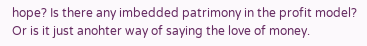hope? Is there any imbedded patrimony in the profit model? Or is it just anohter way of saying the love of money.